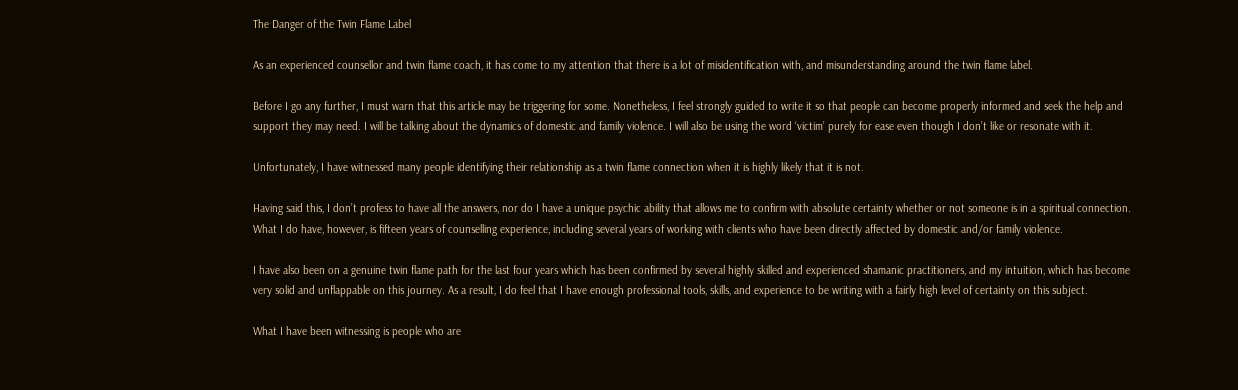The Danger of the Twin Flame Label

As an experienced counsellor and twin flame coach, it has come to my attention that there is a lot of misidentification with, and misunderstanding around the twin flame label.

Before I go any further, I must warn that this article may be triggering for some. Nonetheless, I feel strongly guided to write it so that people can become properly informed and seek the help and support they may need. I will be talking about the dynamics of domestic and family violence. I will also be using the word ‘victim’ purely for ease even though I don’t like or resonate with it.

Unfortunately, I have witnessed many people identifying their relationship as a twin flame connection when it is highly likely that it is not.

Having said this, I don’t profess to have all the answers, nor do I have a unique psychic ability that allows me to confirm with absolute certainty whether or not someone is in a spiritual connection. What I do have, however, is fifteen years of counselling experience, including several years of working with clients who have been directly affected by domestic and/or family violence.

I have also been on a genuine twin flame path for the last four years which has been confirmed by several highly skilled and experienced shamanic practitioners, and my intuition, which has become very solid and unflappable on this journey. As a result, I do feel that I have enough professional tools, skills, and experience to be writing with a fairly high level of certainty on this subject.

What I have been witnessing is people who are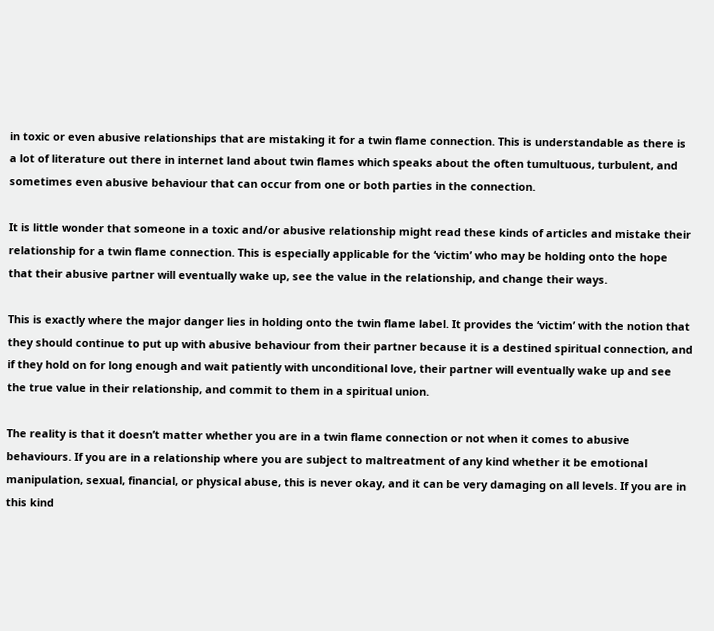in toxic or even abusive relationships that are mistaking it for a twin flame connection. This is understandable as there is a lot of literature out there in internet land about twin flames which speaks about the often tumultuous, turbulent, and sometimes even abusive behaviour that can occur from one or both parties in the connection.

It is little wonder that someone in a toxic and/or abusive relationship might read these kinds of articles and mistake their relationship for a twin flame connection. This is especially applicable for the ‘victim’ who may be holding onto the hope that their abusive partner will eventually wake up, see the value in the relationship, and change their ways.

This is exactly where the major danger lies in holding onto the twin flame label. It provides the ‘victim’ with the notion that they should continue to put up with abusive behaviour from their partner because it is a destined spiritual connection, and if they hold on for long enough and wait patiently with unconditional love, their partner will eventually wake up and see the true value in their relationship, and commit to them in a spiritual union.

The reality is that it doesn’t matter whether you are in a twin flame connection or not when it comes to abusive behaviours. If you are in a relationship where you are subject to maltreatment of any kind whether it be emotional manipulation, sexual, financial, or physical abuse, this is never okay, and it can be very damaging on all levels. If you are in this kind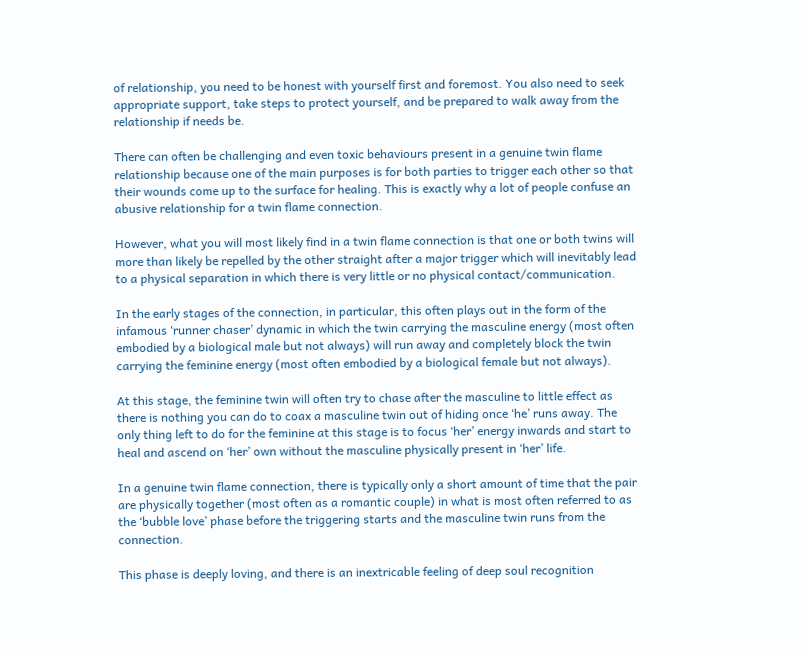of relationship, you need to be honest with yourself first and foremost. You also need to seek appropriate support, take steps to protect yourself, and be prepared to walk away from the relationship if needs be.

There can often be challenging and even toxic behaviours present in a genuine twin flame relationship because one of the main purposes is for both parties to trigger each other so that their wounds come up to the surface for healing. This is exactly why a lot of people confuse an abusive relationship for a twin flame connection.

However, what you will most likely find in a twin flame connection is that one or both twins will more than likely be repelled by the other straight after a major trigger which will inevitably lead to a physical separation in which there is very little or no physical contact/communication.

In the early stages of the connection, in particular, this often plays out in the form of the infamous ‘runner chaser’ dynamic in which the twin carrying the masculine energy (most often embodied by a biological male but not always) will run away and completely block the twin carrying the feminine energy (most often embodied by a biological female but not always).

At this stage, the feminine twin will often try to chase after the masculine to little effect as there is nothing you can do to coax a masculine twin out of hiding once ‘he’ runs away. The only thing left to do for the feminine at this stage is to focus ‘her’ energy inwards and start to heal and ascend on ‘her’ own without the masculine physically present in ‘her’ life.

In a genuine twin flame connection, there is typically only a short amount of time that the pair are physically together (most often as a romantic couple) in what is most often referred to as the ‘bubble love’ phase before the triggering starts and the masculine twin runs from the connection.

This phase is deeply loving, and there is an inextricable feeling of deep soul recognition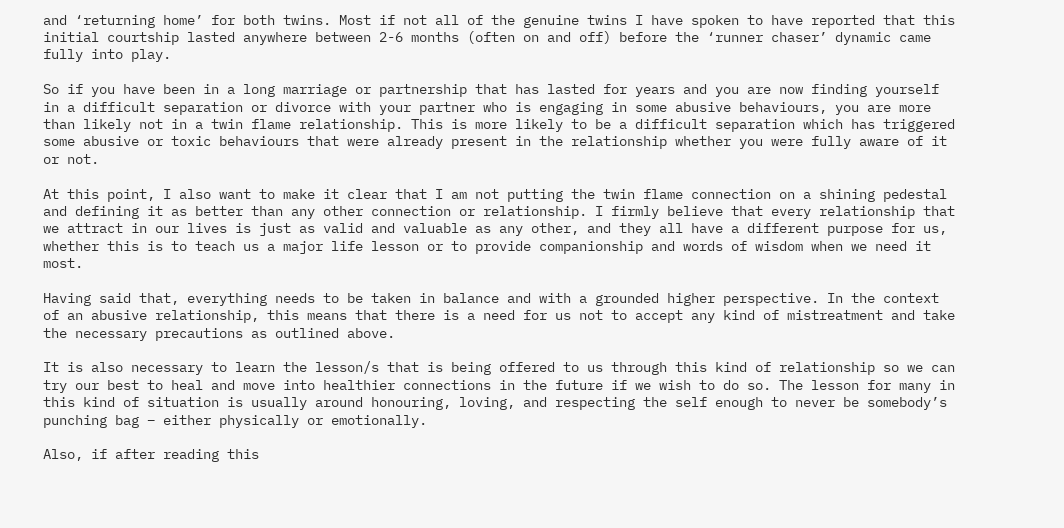and ‘returning home’ for both twins. Most if not all of the genuine twins I have spoken to have reported that this initial courtship lasted anywhere between 2-6 months (often on and off) before the ‘runner chaser’ dynamic came fully into play.

So if you have been in a long marriage or partnership that has lasted for years and you are now finding yourself in a difficult separation or divorce with your partner who is engaging in some abusive behaviours, you are more than likely not in a twin flame relationship. This is more likely to be a difficult separation which has triggered some abusive or toxic behaviours that were already present in the relationship whether you were fully aware of it or not.

At this point, I also want to make it clear that I am not putting the twin flame connection on a shining pedestal and defining it as better than any other connection or relationship. I firmly believe that every relationship that we attract in our lives is just as valid and valuable as any other, and they all have a different purpose for us, whether this is to teach us a major life lesson or to provide companionship and words of wisdom when we need it most.

Having said that, everything needs to be taken in balance and with a grounded higher perspective. In the context of an abusive relationship, this means that there is a need for us not to accept any kind of mistreatment and take the necessary precautions as outlined above.

It is also necessary to learn the lesson/s that is being offered to us through this kind of relationship so we can try our best to heal and move into healthier connections in the future if we wish to do so. The lesson for many in this kind of situation is usually around honouring, loving, and respecting the self enough to never be somebody’s punching bag – either physically or emotionally.

Also, if after reading this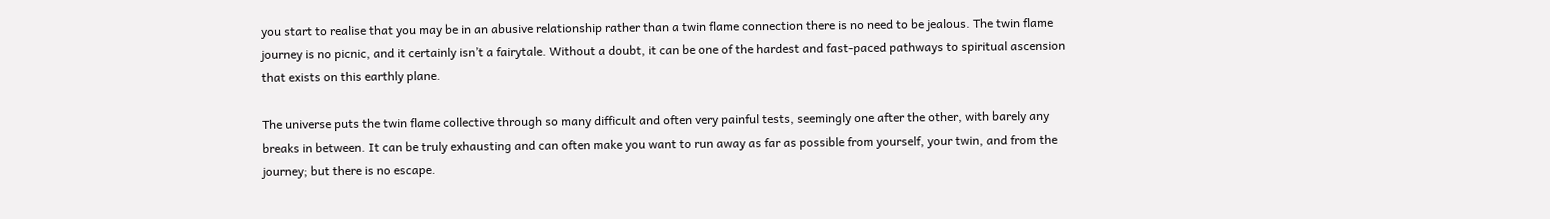you start to realise that you may be in an abusive relationship rather than a twin flame connection there is no need to be jealous. The twin flame journey is no picnic, and it certainly isn’t a fairytale. Without a doubt, it can be one of the hardest and fast-paced pathways to spiritual ascension that exists on this earthly plane.

The universe puts the twin flame collective through so many difficult and often very painful tests, seemingly one after the other, with barely any breaks in between. It can be truly exhausting and can often make you want to run away as far as possible from yourself, your twin, and from the journey; but there is no escape.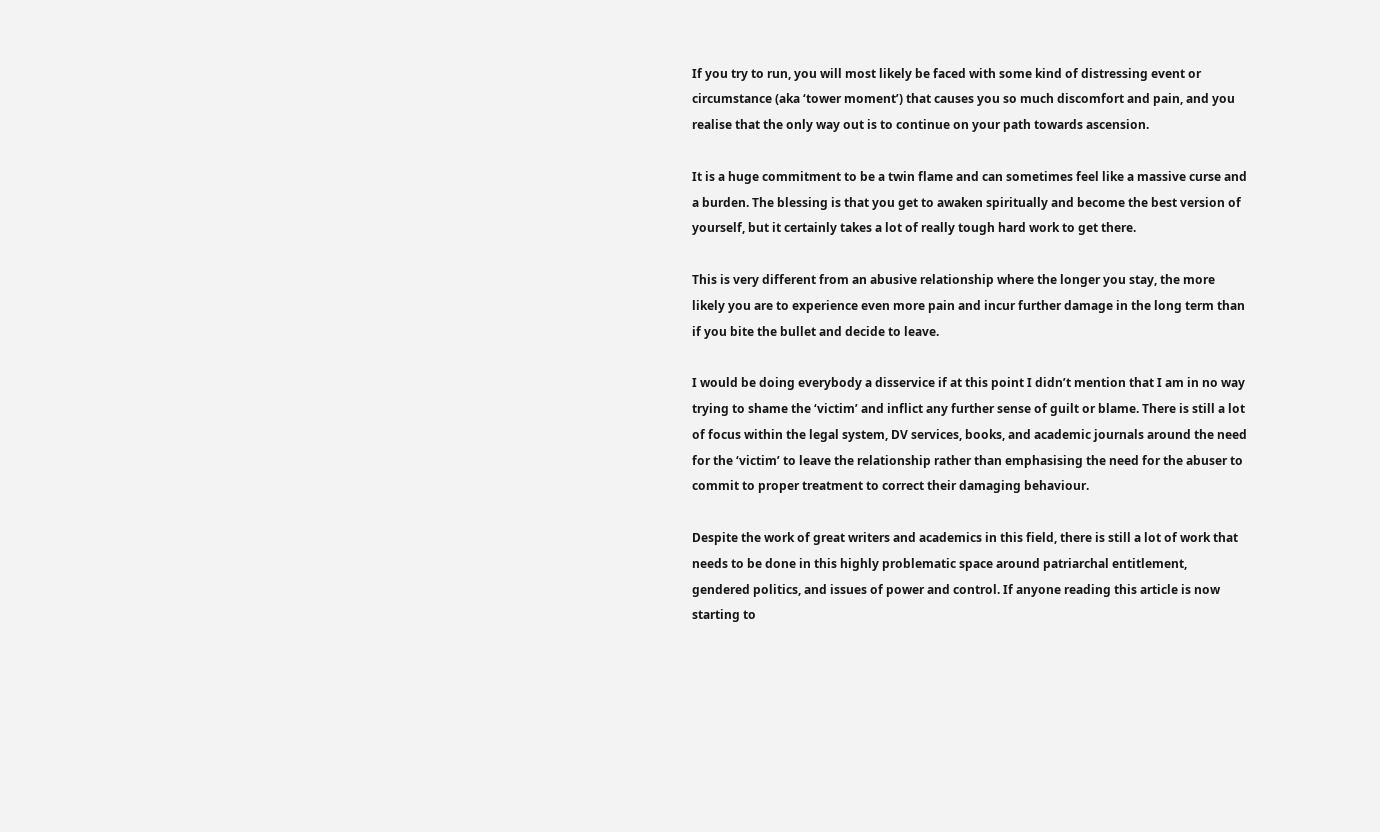If you try to run, you will most likely be faced with some kind of distressing event or circumstance (aka ‘tower moment’) that causes you so much discomfort and pain, and you realise that the only way out is to continue on your path towards ascension.

It is a huge commitment to be a twin flame and can sometimes feel like a massive curse and a burden. The blessing is that you get to awaken spiritually and become the best version of yourself, but it certainly takes a lot of really tough hard work to get there.

This is very different from an abusive relationship where the longer you stay, the more likely you are to experience even more pain and incur further damage in the long term than if you bite the bullet and decide to leave.

I would be doing everybody a disservice if at this point I didn’t mention that I am in no way trying to shame the ‘victim’ and inflict any further sense of guilt or blame. There is still a lot of focus within the legal system, DV services, books, and academic journals around the need for the ‘victim’ to leave the relationship rather than emphasising the need for the abuser to commit to proper treatment to correct their damaging behaviour.

Despite the work of great writers and academics in this field, there is still a lot of work that needs to be done in this highly problematic space around patriarchal entitlement, gendered politics, and issues of power and control. If anyone reading this article is now starting to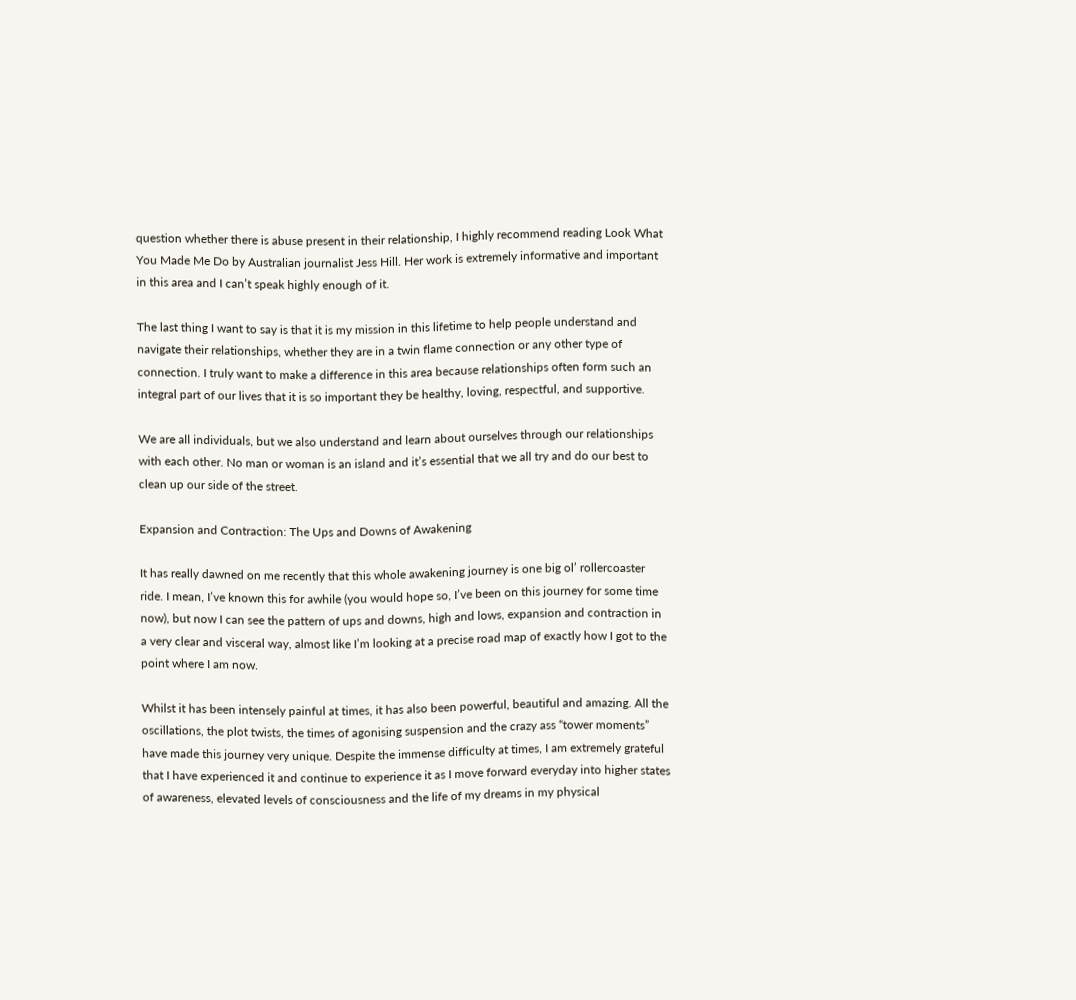question whether there is abuse present in their relationship, I highly recommend reading Look What You Made Me Do by Australian journalist Jess Hill. Her work is extremely informative and important in this area and I can’t speak highly enough of it.

The last thing I want to say is that it is my mission in this lifetime to help people understand and navigate their relationships, whether they are in a twin flame connection or any other type of connection. I truly want to make a difference in this area because relationships often form such an integral part of our lives that it is so important they be healthy, loving, respectful, and supportive.

We are all individuals, but we also understand and learn about ourselves through our relationships with each other. No man or woman is an island and it’s essential that we all try and do our best to clean up our side of the street.

Expansion and Contraction: The Ups and Downs of Awakening

It has really dawned on me recently that this whole awakening journey is one big ol’ rollercoaster ride. I mean, I’ve known this for awhile (you would hope so, I’ve been on this journey for some time now), but now I can see the pattern of ups and downs, high and lows, expansion and contraction in a very clear and visceral way, almost like I’m looking at a precise road map of exactly how I got to the point where I am now.

Whilst it has been intensely painful at times, it has also been powerful, beautiful and amazing. All the oscillations, the plot twists, the times of agonising suspension and the crazy ass “tower moments” have made this journey very unique. Despite the immense difficulty at times, I am extremely grateful that I have experienced it and continue to experience it as I move forward everyday into higher states of awareness, elevated levels of consciousness and the life of my dreams in my physical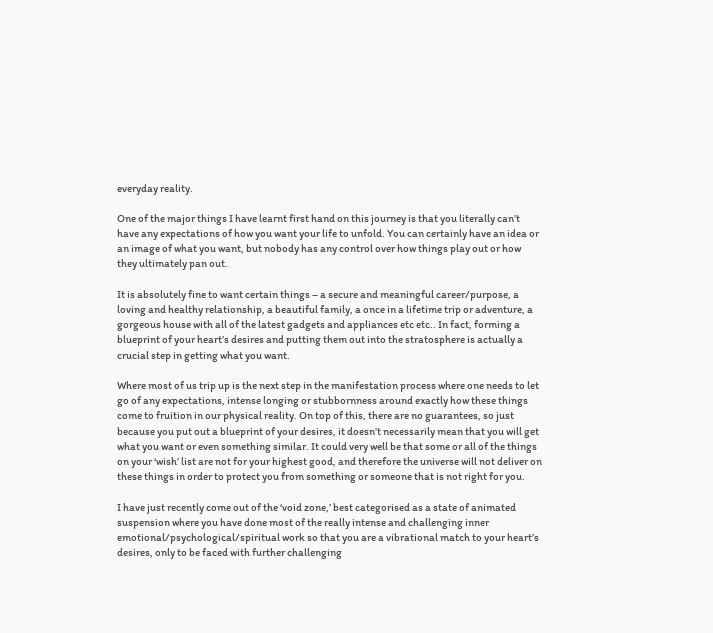everyday reality.

One of the major things I have learnt first hand on this journey is that you literally can’t have any expectations of how you want your life to unfold. You can certainly have an idea or an image of what you want, but nobody has any control over how things play out or how they ultimately pan out.

It is absolutely fine to want certain things – a secure and meaningful career/purpose, a loving and healthy relationship, a beautiful family, a once in a lifetime trip or adventure, a gorgeous house with all of the latest gadgets and appliances etc etc.. In fact, forming a blueprint of your heart’s desires and putting them out into the stratosphere is actually a crucial step in getting what you want.

Where most of us trip up is the next step in the manifestation process where one needs to let go of any expectations, intense longing or stubbornness around exactly how these things come to fruition in our physical reality. On top of this, there are no guarantees, so just because you put out a blueprint of your desires, it doesn’t necessarily mean that you will get what you want or even something similar. It could very well be that some or all of the things on your ‘wish’ list are not for your highest good, and therefore the universe will not deliver on these things in order to protect you from something or someone that is not right for you.

I have just recently come out of the ‘void zone,’ best categorised as a state of animated suspension where you have done most of the really intense and challenging inner emotional/psychological/spiritual work so that you are a vibrational match to your heart’s desires, only to be faced with further challenging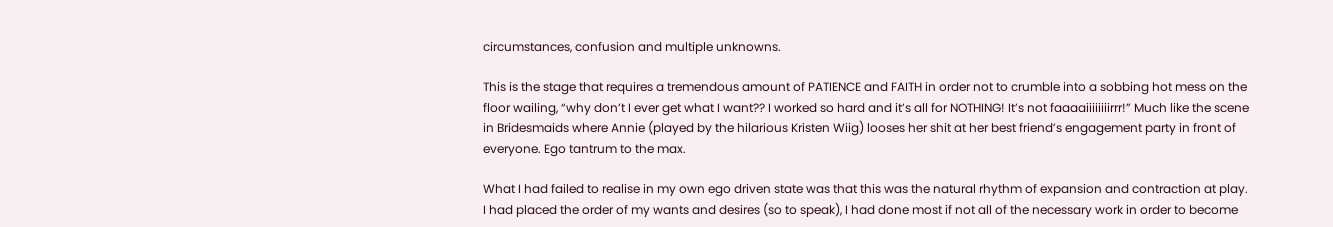circumstances, confusion and multiple unknowns.

This is the stage that requires a tremendous amount of PATIENCE and FAITH in order not to crumble into a sobbing hot mess on the floor wailing, “why don’t I ever get what I want?? I worked so hard and it’s all for NOTHING! It’s not faaaaiiiiiiiirrr!” Much like the scene in Bridesmaids where Annie (played by the hilarious Kristen Wiig) looses her shit at her best friend’s engagement party in front of everyone. Ego tantrum to the max.

What I had failed to realise in my own ego driven state was that this was the natural rhythm of expansion and contraction at play. I had placed the order of my wants and desires (so to speak), I had done most if not all of the necessary work in order to become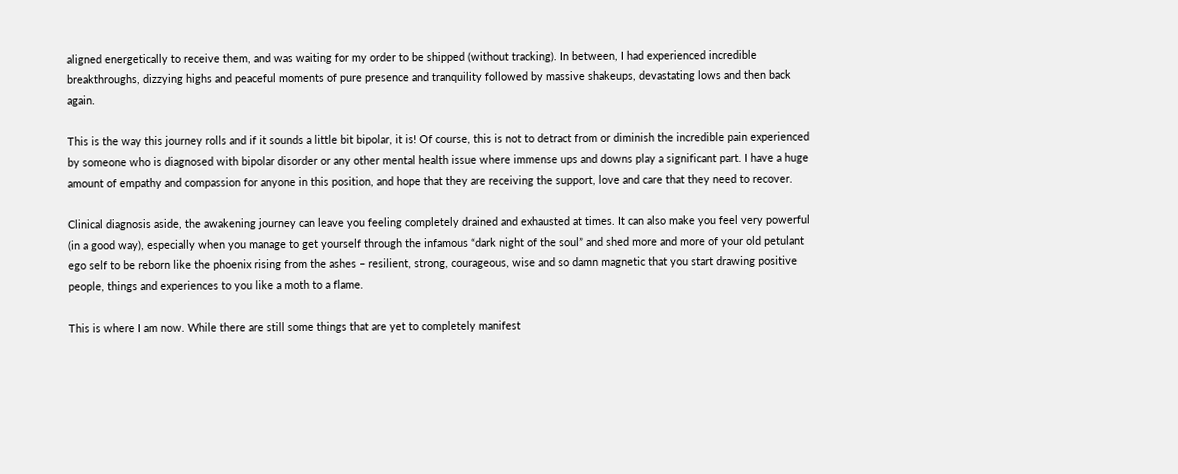aligned energetically to receive them, and was waiting for my order to be shipped (without tracking). In between, I had experienced incredible breakthroughs, dizzying highs and peaceful moments of pure presence and tranquility followed by massive shakeups, devastating lows and then back again.

This is the way this journey rolls and if it sounds a little bit bipolar, it is! Of course, this is not to detract from or diminish the incredible pain experienced by someone who is diagnosed with bipolar disorder or any other mental health issue where immense ups and downs play a significant part. I have a huge amount of empathy and compassion for anyone in this position, and hope that they are receiving the support, love and care that they need to recover.

Clinical diagnosis aside, the awakening journey can leave you feeling completely drained and exhausted at times. It can also make you feel very powerful (in a good way), especially when you manage to get yourself through the infamous “dark night of the soul” and shed more and more of your old petulant ego self to be reborn like the phoenix rising from the ashes – resilient, strong, courageous, wise and so damn magnetic that you start drawing positive people, things and experiences to you like a moth to a flame.

This is where I am now. While there are still some things that are yet to completely manifest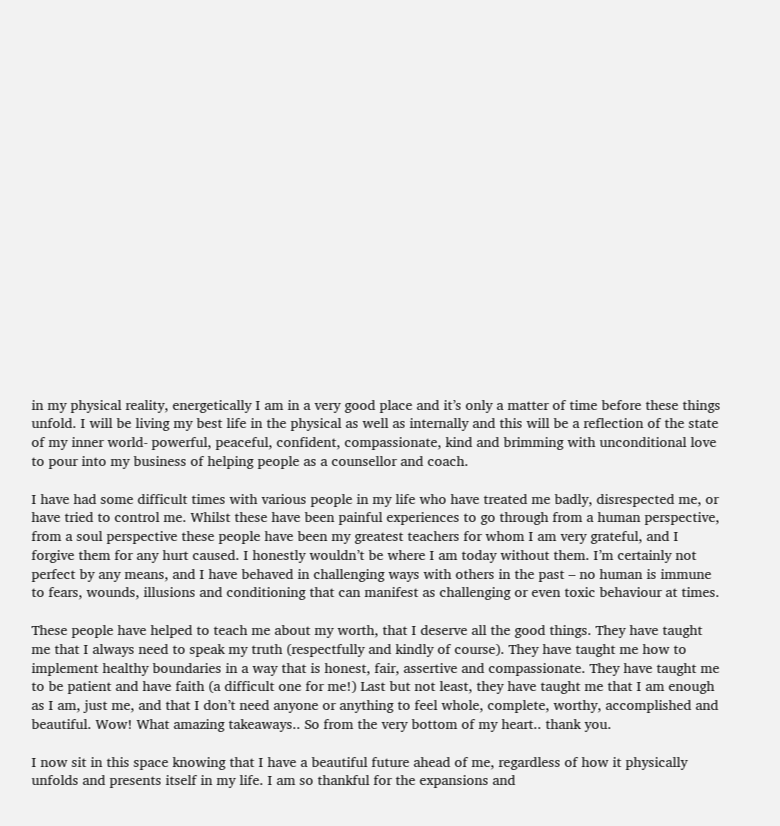in my physical reality, energetically I am in a very good place and it’s only a matter of time before these things unfold. I will be living my best life in the physical as well as internally and this will be a reflection of the state of my inner world- powerful, peaceful, confident, compassionate, kind and brimming with unconditional love to pour into my business of helping people as a counsellor and coach.

I have had some difficult times with various people in my life who have treated me badly, disrespected me, or have tried to control me. Whilst these have been painful experiences to go through from a human perspective, from a soul perspective these people have been my greatest teachers for whom I am very grateful, and I forgive them for any hurt caused. I honestly wouldn’t be where I am today without them. I’m certainly not perfect by any means, and I have behaved in challenging ways with others in the past – no human is immune to fears, wounds, illusions and conditioning that can manifest as challenging or even toxic behaviour at times.

These people have helped to teach me about my worth, that I deserve all the good things. They have taught me that I always need to speak my truth (respectfully and kindly of course). They have taught me how to implement healthy boundaries in a way that is honest, fair, assertive and compassionate. They have taught me to be patient and have faith (a difficult one for me!) Last but not least, they have taught me that I am enough as I am, just me, and that I don’t need anyone or anything to feel whole, complete, worthy, accomplished and beautiful. Wow! What amazing takeaways.. So from the very bottom of my heart.. thank you.

I now sit in this space knowing that I have a beautiful future ahead of me, regardless of how it physically unfolds and presents itself in my life. I am so thankful for the expansions and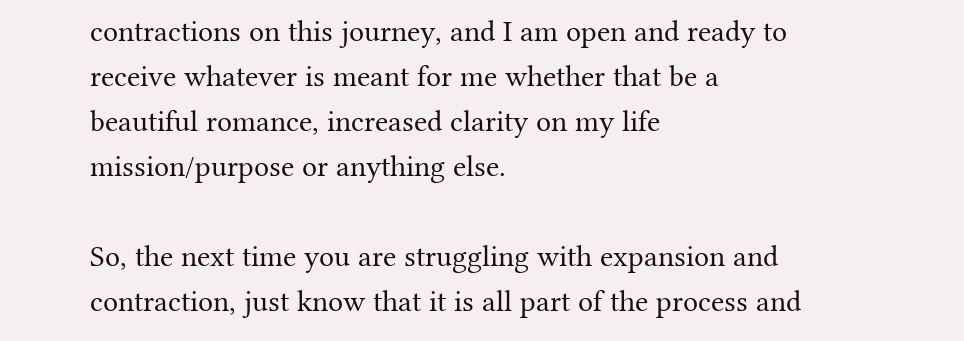contractions on this journey, and I am open and ready to receive whatever is meant for me whether that be a beautiful romance, increased clarity on my life mission/purpose or anything else.

So, the next time you are struggling with expansion and contraction, just know that it is all part of the process and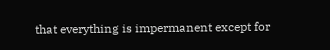that everything is impermanent except for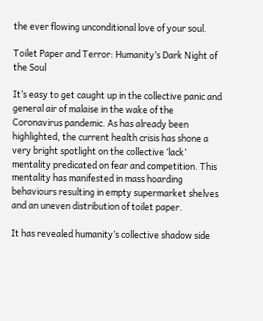the ever flowing unconditional love of your soul.

Toilet Paper and Terror: Humanity’s Dark Night of the Soul

It’s easy to get caught up in the collective panic and general air of malaise in the wake of the Coronavirus pandemic. As has already been highlighted, the current health crisis has shone a very bright spotlight on the collective ‘lack’ mentality predicated on fear and competition. This mentality has manifested in mass hoarding behaviours resulting in empty supermarket shelves and an uneven distribution of toilet paper.

It has revealed humanity’s collective shadow side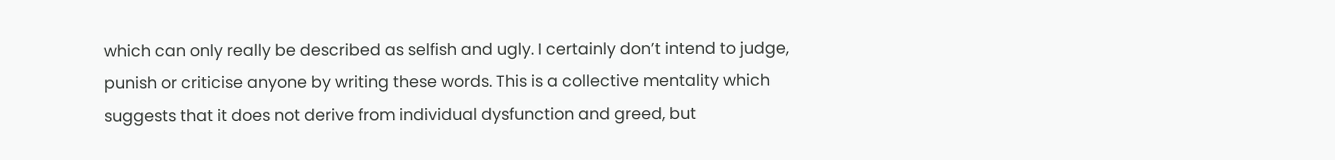which can only really be described as selfish and ugly. I certainly don’t intend to judge, punish or criticise anyone by writing these words. This is a collective mentality which suggests that it does not derive from individual dysfunction and greed, but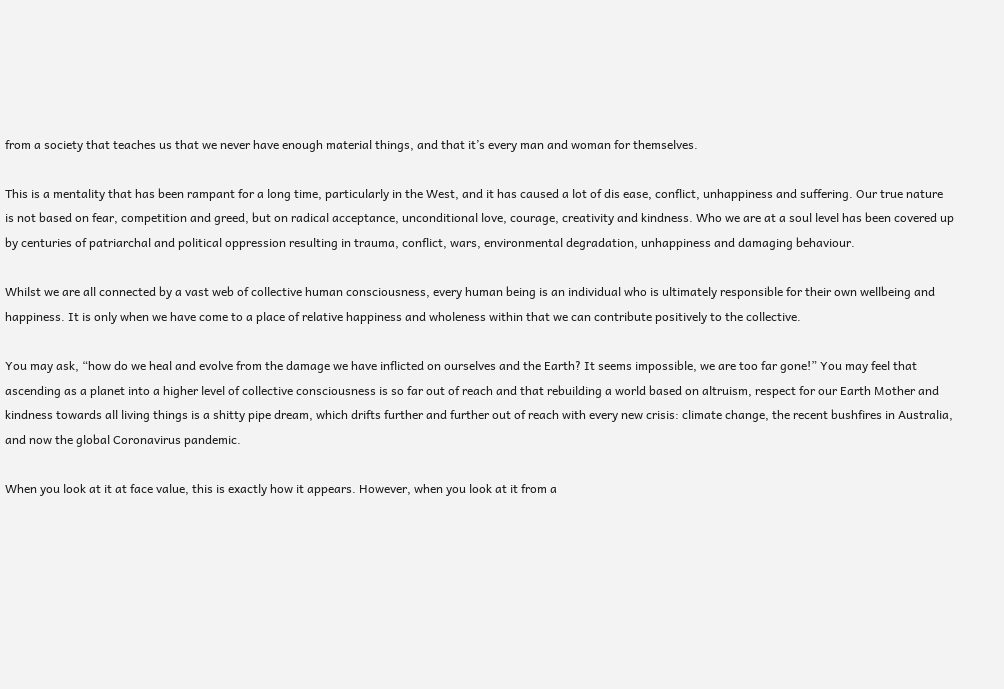from a society that teaches us that we never have enough material things, and that it’s every man and woman for themselves.

This is a mentality that has been rampant for a long time, particularly in the West, and it has caused a lot of dis ease, conflict, unhappiness and suffering. Our true nature is not based on fear, competition and greed, but on radical acceptance, unconditional love, courage, creativity and kindness. Who we are at a soul level has been covered up by centuries of patriarchal and political oppression resulting in trauma, conflict, wars, environmental degradation, unhappiness and damaging behaviour.

Whilst we are all connected by a vast web of collective human consciousness, every human being is an individual who is ultimately responsible for their own wellbeing and happiness. It is only when we have come to a place of relative happiness and wholeness within that we can contribute positively to the collective.

You may ask, “how do we heal and evolve from the damage we have inflicted on ourselves and the Earth? It seems impossible, we are too far gone!” You may feel that ascending as a planet into a higher level of collective consciousness is so far out of reach and that rebuilding a world based on altruism, respect for our Earth Mother and kindness towards all living things is a shitty pipe dream, which drifts further and further out of reach with every new crisis: climate change, the recent bushfires in Australia, and now the global Coronavirus pandemic.

When you look at it at face value, this is exactly how it appears. However, when you look at it from a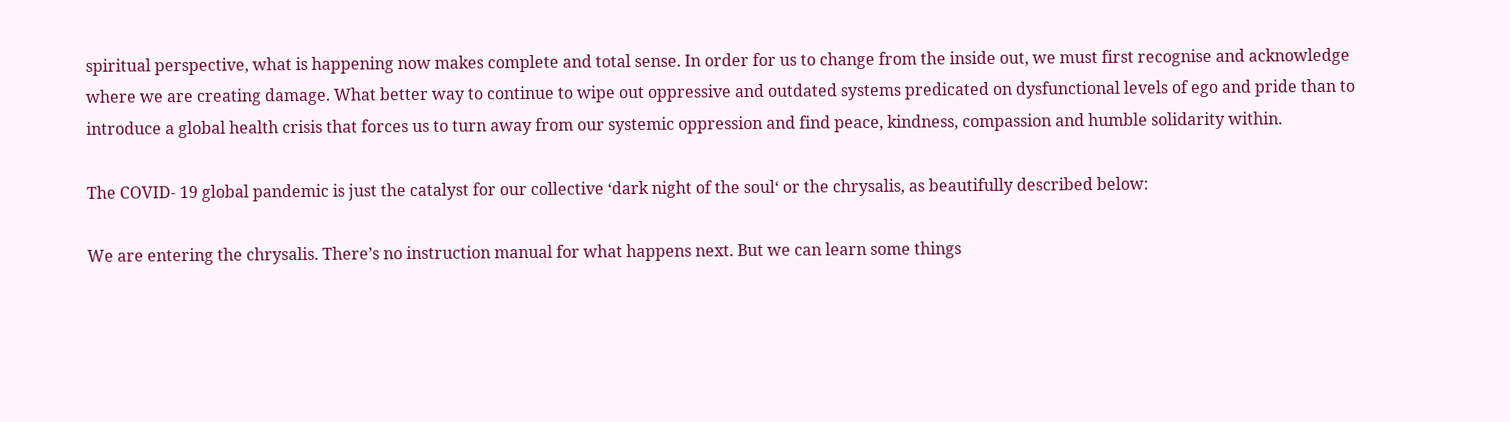spiritual perspective, what is happening now makes complete and total sense. In order for us to change from the inside out, we must first recognise and acknowledge where we are creating damage. What better way to continue to wipe out oppressive and outdated systems predicated on dysfunctional levels of ego and pride than to introduce a global health crisis that forces us to turn away from our systemic oppression and find peace, kindness, compassion and humble solidarity within.

The COVID- 19 global pandemic is just the catalyst for our collective ‘dark night of the soul‘ or the chrysalis, as beautifully described below:

We are entering the chrysalis. There’s no instruction manual for what happens next. But we can learn some things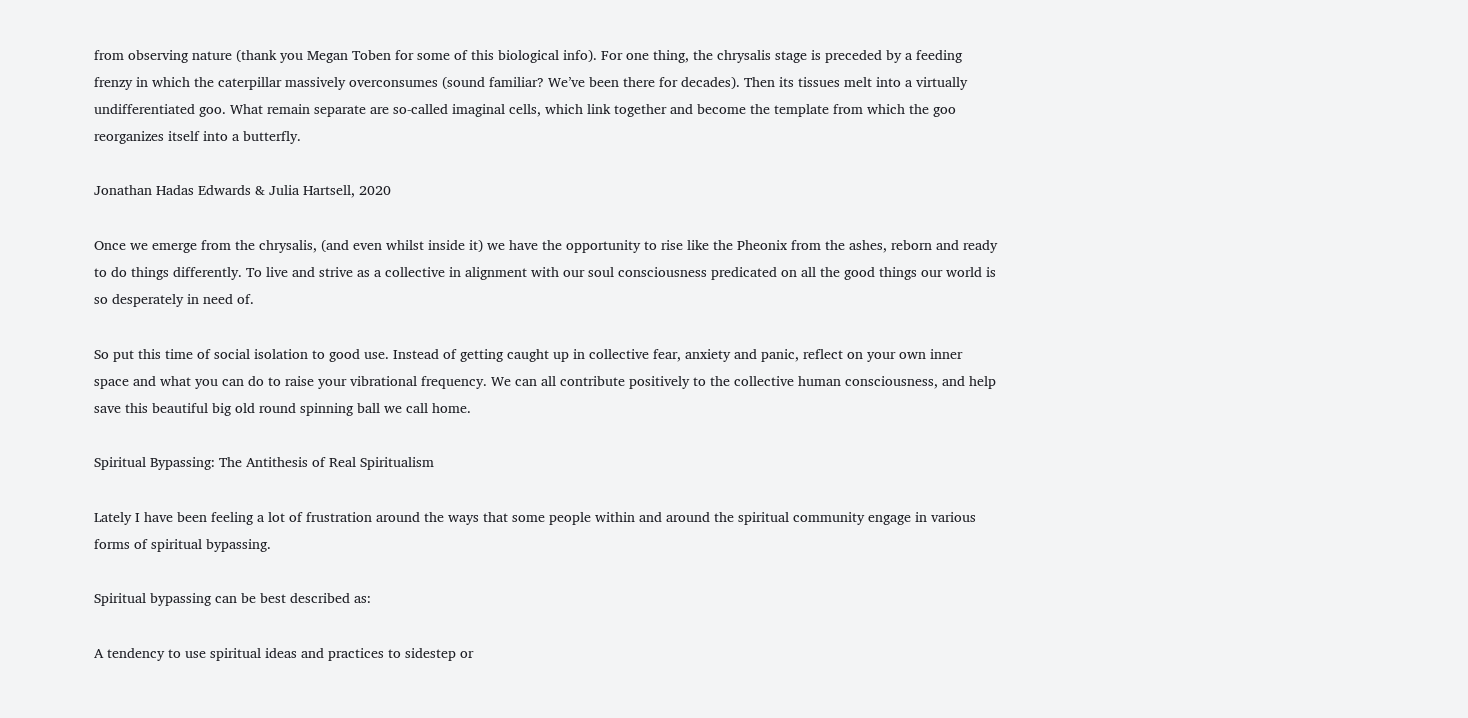from observing nature (thank you Megan Toben for some of this biological info). For one thing, the chrysalis stage is preceded by a feeding frenzy in which the caterpillar massively overconsumes (sound familiar? We’ve been there for decades). Then its tissues melt into a virtually undifferentiated goo. What remain separate are so-called imaginal cells, which link together and become the template from which the goo reorganizes itself into a butterfly.

Jonathan Hadas Edwards & Julia Hartsell, 2020

Once we emerge from the chrysalis, (and even whilst inside it) we have the opportunity to rise like the Pheonix from the ashes, reborn and ready to do things differently. To live and strive as a collective in alignment with our soul consciousness predicated on all the good things our world is so desperately in need of.

So put this time of social isolation to good use. Instead of getting caught up in collective fear, anxiety and panic, reflect on your own inner space and what you can do to raise your vibrational frequency. We can all contribute positively to the collective human consciousness, and help save this beautiful big old round spinning ball we call home.

Spiritual Bypassing: The Antithesis of Real Spiritualism

Lately I have been feeling a lot of frustration around the ways that some people within and around the spiritual community engage in various forms of spiritual bypassing.

Spiritual bypassing can be best described as:

A tendency to use spiritual ideas and practices to sidestep or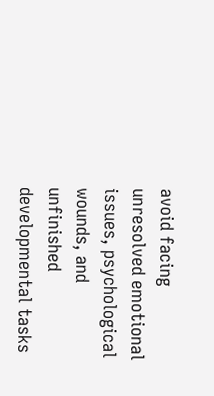avoid facing unresolved emotional issues, psychological wounds, and unfinished developmental tasks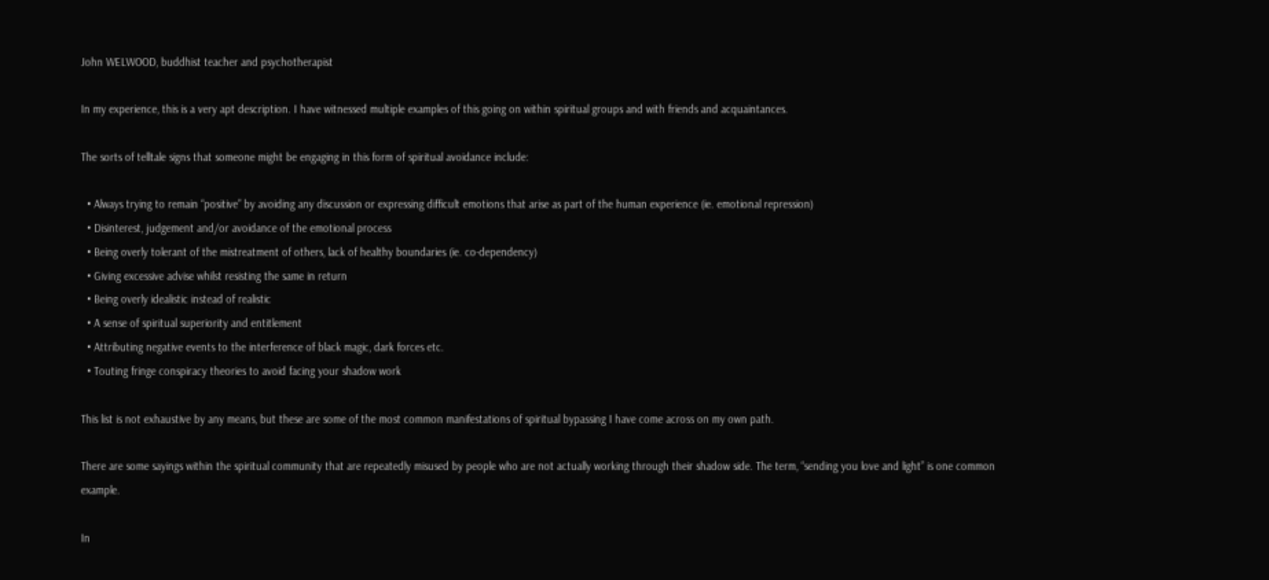John WELWOOD, buddhist teacher and psychotherapist

In my experience, this is a very apt description. I have witnessed multiple examples of this going on within spiritual groups and with friends and acquaintances.

The sorts of telltale signs that someone might be engaging in this form of spiritual avoidance include:

  • Always trying to remain “positive” by avoiding any discussion or expressing difficult emotions that arise as part of the human experience (ie. emotional repression)
  • Disinterest, judgement and/or avoidance of the emotional process
  • Being overly tolerant of the mistreatment of others, lack of healthy boundaries (ie. co-dependency)
  • Giving excessive advise whilst resisting the same in return
  • Being overly idealistic instead of realistic
  • A sense of spiritual superiority and entitlement
  • Attributing negative events to the interference of black magic, dark forces etc.
  • Touting fringe conspiracy theories to avoid facing your shadow work

This list is not exhaustive by any means, but these are some of the most common manifestations of spiritual bypassing I have come across on my own path.

There are some sayings within the spiritual community that are repeatedly misused by people who are not actually working through their shadow side. The term, “sending you love and light” is one common example.

In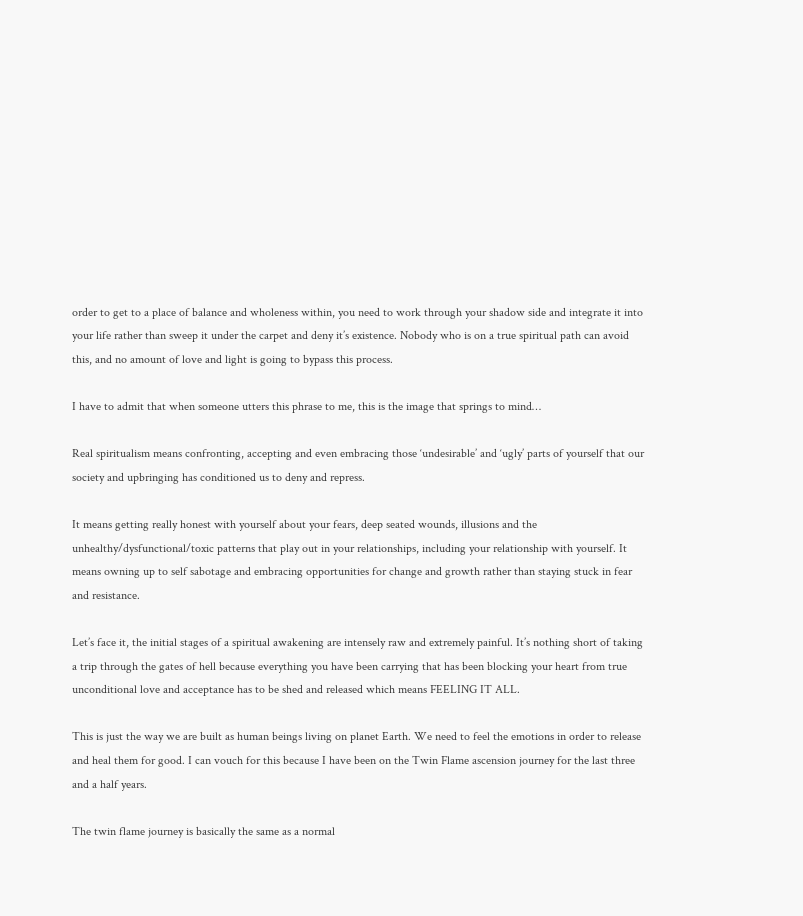order to get to a place of balance and wholeness within, you need to work through your shadow side and integrate it into your life rather than sweep it under the carpet and deny it’s existence. Nobody who is on a true spiritual path can avoid this, and no amount of love and light is going to bypass this process.

I have to admit that when someone utters this phrase to me, this is the image that springs to mind…

Real spiritualism means confronting, accepting and even embracing those ‘undesirable’ and ‘ugly’ parts of yourself that our society and upbringing has conditioned us to deny and repress.

It means getting really honest with yourself about your fears, deep seated wounds, illusions and the unhealthy/dysfunctional/toxic patterns that play out in your relationships, including your relationship with yourself. It means owning up to self sabotage and embracing opportunities for change and growth rather than staying stuck in fear and resistance.

Let’s face it, the initial stages of a spiritual awakening are intensely raw and extremely painful. It’s nothing short of taking a trip through the gates of hell because everything you have been carrying that has been blocking your heart from true unconditional love and acceptance has to be shed and released which means FEELING IT ALL.

This is just the way we are built as human beings living on planet Earth. We need to feel the emotions in order to release and heal them for good. I can vouch for this because I have been on the Twin Flame ascension journey for the last three and a half years.

The twin flame journey is basically the same as a normal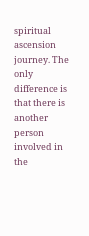spiritual ascension journey. The only difference is that there is another person involved in the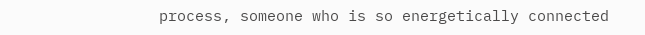process, someone who is so energetically connected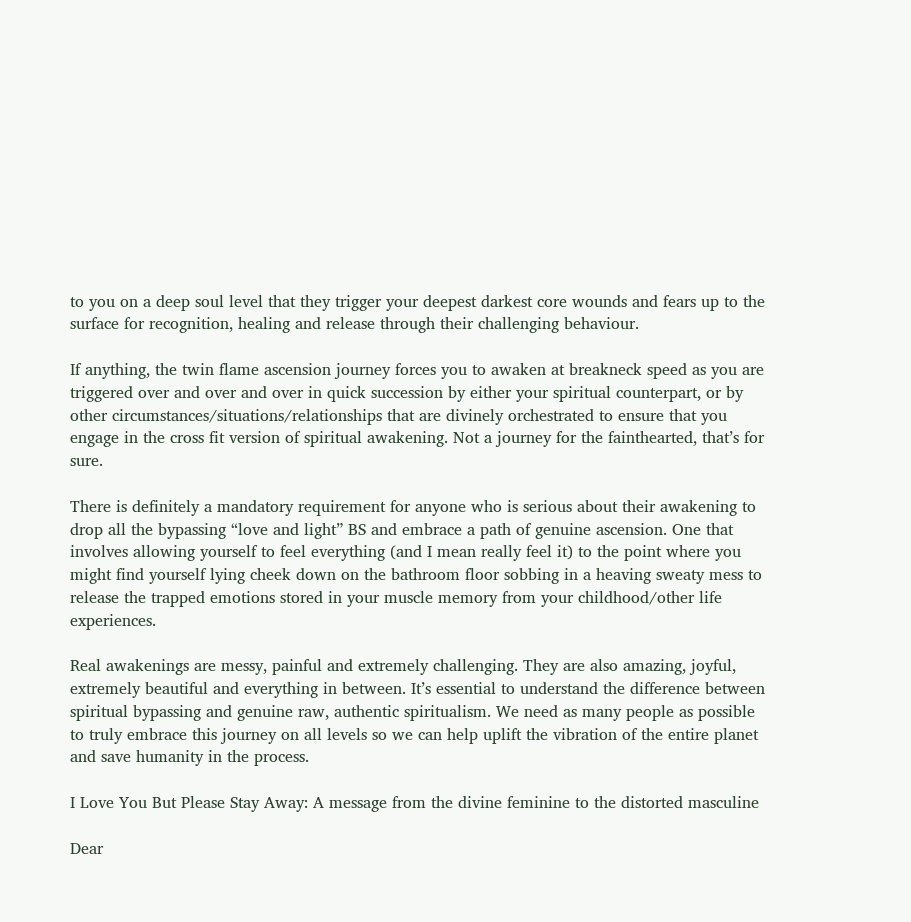to you on a deep soul level that they trigger your deepest darkest core wounds and fears up to the surface for recognition, healing and release through their challenging behaviour.

If anything, the twin flame ascension journey forces you to awaken at breakneck speed as you are triggered over and over and over in quick succession by either your spiritual counterpart, or by other circumstances/situations/relationships that are divinely orchestrated to ensure that you engage in the cross fit version of spiritual awakening. Not a journey for the fainthearted, that’s for sure.

There is definitely a mandatory requirement for anyone who is serious about their awakening to drop all the bypassing “love and light” BS and embrace a path of genuine ascension. One that involves allowing yourself to feel everything (and I mean really feel it) to the point where you might find yourself lying cheek down on the bathroom floor sobbing in a heaving sweaty mess to release the trapped emotions stored in your muscle memory from your childhood/other life experiences.

Real awakenings are messy, painful and extremely challenging. They are also amazing, joyful, extremely beautiful and everything in between. It’s essential to understand the difference between spiritual bypassing and genuine raw, authentic spiritualism. We need as many people as possible to truly embrace this journey on all levels so we can help uplift the vibration of the entire planet and save humanity in the process.

I Love You But Please Stay Away: A message from the divine feminine to the distorted masculine

Dear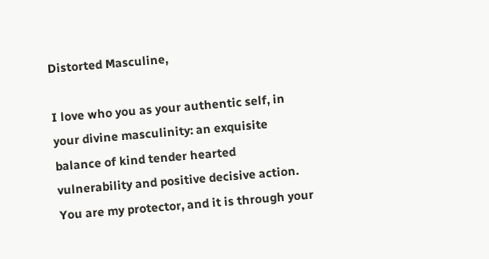Distorted Masculine,

I love who you as your authentic self, in your divine masculinity: an exquisite balance of kind tender hearted vulnerability and positive decisive action. You are my protector, and it is through your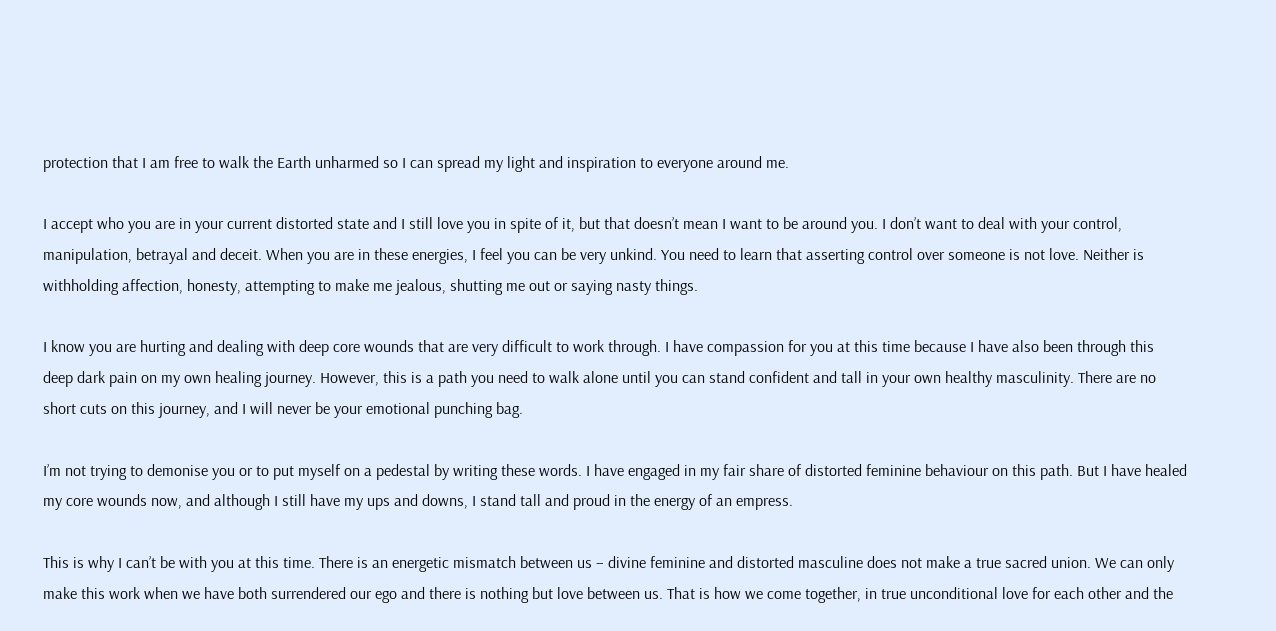protection that I am free to walk the Earth unharmed so I can spread my light and inspiration to everyone around me.

I accept who you are in your current distorted state and I still love you in spite of it, but that doesn’t mean I want to be around you. I don’t want to deal with your control, manipulation, betrayal and deceit. When you are in these energies, I feel you can be very unkind. You need to learn that asserting control over someone is not love. Neither is withholding affection, honesty, attempting to make me jealous, shutting me out or saying nasty things.

I know you are hurting and dealing with deep core wounds that are very difficult to work through. I have compassion for you at this time because I have also been through this deep dark pain on my own healing journey. However, this is a path you need to walk alone until you can stand confident and tall in your own healthy masculinity. There are no short cuts on this journey, and I will never be your emotional punching bag.

I’m not trying to demonise you or to put myself on a pedestal by writing these words. I have engaged in my fair share of distorted feminine behaviour on this path. But I have healed my core wounds now, and although I still have my ups and downs, I stand tall and proud in the energy of an empress.

This is why I can’t be with you at this time. There is an energetic mismatch between us – divine feminine and distorted masculine does not make a true sacred union. We can only make this work when we have both surrendered our ego and there is nothing but love between us. That is how we come together, in true unconditional love for each other and the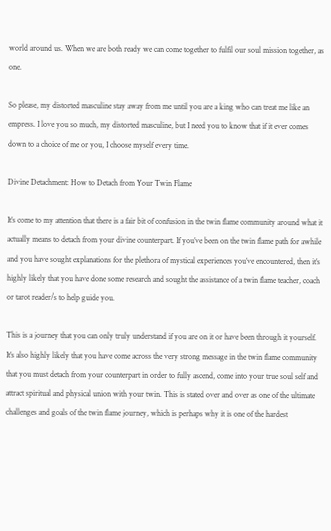world around us. When we are both ready we can come together to fulfil our soul mission together, as one.

So please, my distorted masculine stay away from me until you are a king who can treat me like an empress. I love you so much, my distorted masculine, but I need you to know that if it ever comes down to a choice of me or you, I choose myself every time.

Divine Detachment: How to Detach from Your Twin Flame

It’s come to my attention that there is a fair bit of confusion in the twin flame community around what it actually means to detach from your divine counterpart. If you’ve been on the twin flame path for awhile and you have sought explanations for the plethora of mystical experiences you’ve encountered, then it’s highly likely that you have done some research and sought the assistance of a twin flame teacher, coach or tarot reader/s to help guide you.

This is a journey that you can only truly understand if you are on it or have been through it yourself. It’s also highly likely that you have come across the very strong message in the twin flame community that you must detach from your counterpart in order to fully ascend, come into your true soul self and attract spiritual and physical union with your twin. This is stated over and over as one of the ultimate challenges and goals of the twin flame journey, which is perhaps why it is one of the hardest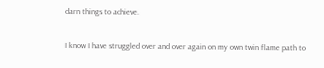darn things to achieve.

I know I have struggled over and over again on my own twin flame path to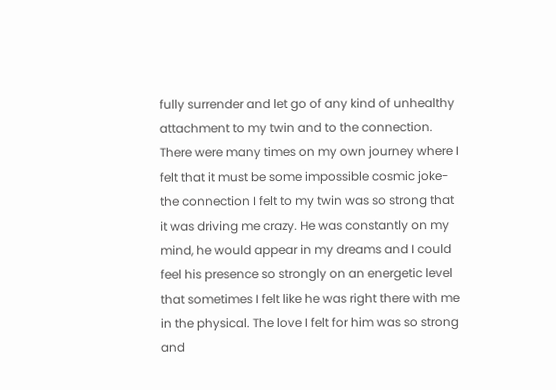fully surrender and let go of any kind of unhealthy attachment to my twin and to the connection. There were many times on my own journey where I felt that it must be some impossible cosmic joke- the connection I felt to my twin was so strong that it was driving me crazy. He was constantly on my mind, he would appear in my dreams and I could feel his presence so strongly on an energetic level that sometimes I felt like he was right there with me in the physical. The love I felt for him was so strong and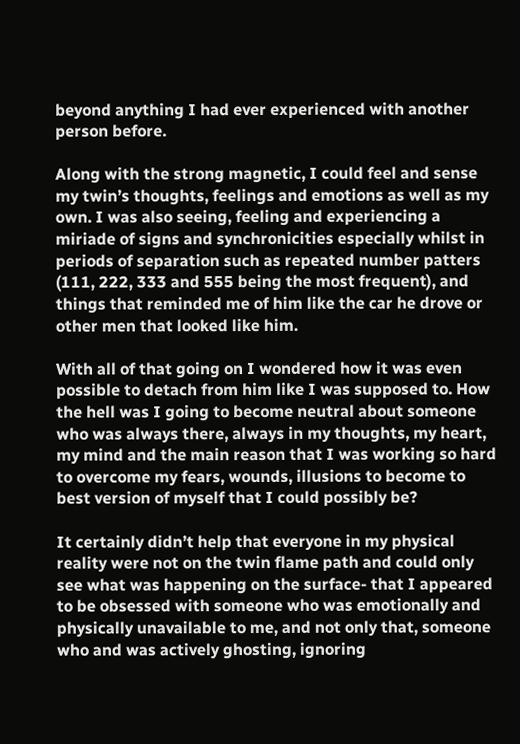beyond anything I had ever experienced with another person before.

Along with the strong magnetic, I could feel and sense my twin’s thoughts, feelings and emotions as well as my own. I was also seeing, feeling and experiencing a miriade of signs and synchronicities especially whilst in periods of separation such as repeated number patters (111, 222, 333 and 555 being the most frequent), and things that reminded me of him like the car he drove or other men that looked like him.

With all of that going on I wondered how it was even possible to detach from him like I was supposed to. How the hell was I going to become neutral about someone who was always there, always in my thoughts, my heart, my mind and the main reason that I was working so hard to overcome my fears, wounds, illusions to become to best version of myself that I could possibly be?

It certainly didn’t help that everyone in my physical reality were not on the twin flame path and could only see what was happening on the surface- that I appeared to be obsessed with someone who was emotionally and physically unavailable to me, and not only that, someone who and was actively ghosting, ignoring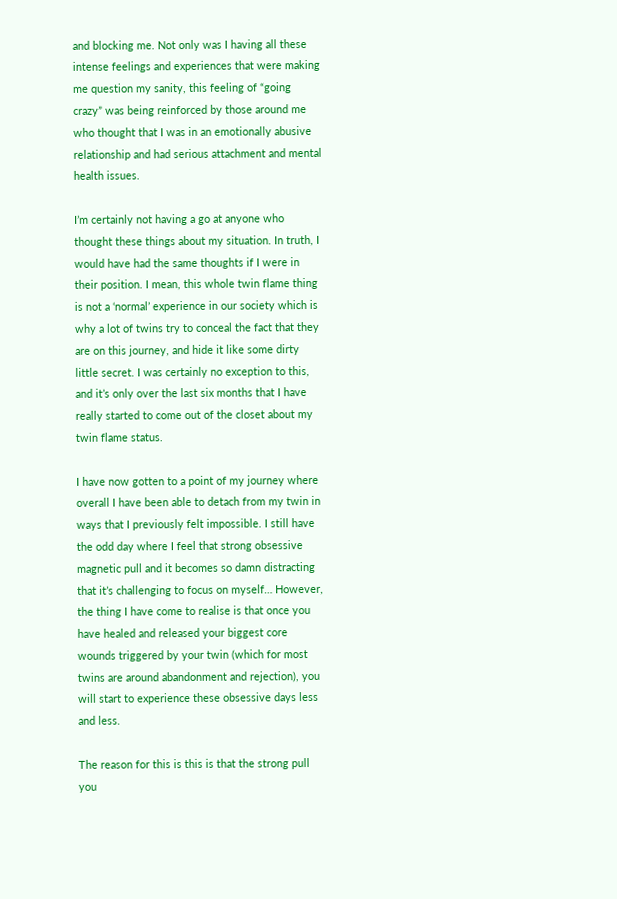and blocking me. Not only was I having all these intense feelings and experiences that were making me question my sanity, this feeling of “going crazy” was being reinforced by those around me who thought that I was in an emotionally abusive relationship and had serious attachment and mental health issues.

I’m certainly not having a go at anyone who thought these things about my situation. In truth, I would have had the same thoughts if I were in their position. I mean, this whole twin flame thing is not a ‘normal’ experience in our society which is why a lot of twins try to conceal the fact that they are on this journey, and hide it like some dirty little secret. I was certainly no exception to this, and it’s only over the last six months that I have really started to come out of the closet about my twin flame status.

I have now gotten to a point of my journey where overall I have been able to detach from my twin in ways that I previously felt impossible. I still have the odd day where I feel that strong obsessive magnetic pull and it becomes so damn distracting that it’s challenging to focus on myself… However, the thing I have come to realise is that once you have healed and released your biggest core wounds triggered by your twin (which for most twins are around abandonment and rejection), you will start to experience these obsessive days less and less.

The reason for this is this is that the strong pull you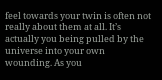feel towards your twin is often not really about them at all. It’s actually you being pulled by the universe into your own wounding. As you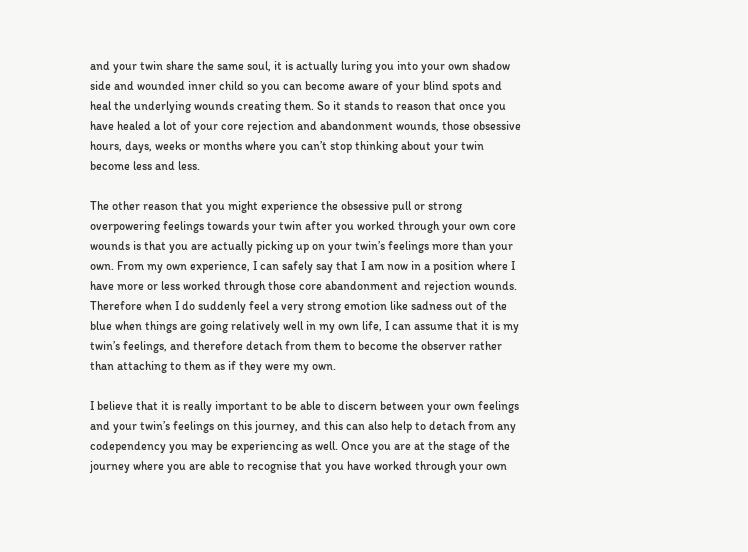and your twin share the same soul, it is actually luring you into your own shadow side and wounded inner child so you can become aware of your blind spots and heal the underlying wounds creating them. So it stands to reason that once you have healed a lot of your core rejection and abandonment wounds, those obsessive hours, days, weeks or months where you can’t stop thinking about your twin become less and less.

The other reason that you might experience the obsessive pull or strong overpowering feelings towards your twin after you worked through your own core wounds is that you are actually picking up on your twin’s feelings more than your own. From my own experience, I can safely say that I am now in a position where I have more or less worked through those core abandonment and rejection wounds. Therefore when I do suddenly feel a very strong emotion like sadness out of the blue when things are going relatively well in my own life, I can assume that it is my twin’s feelings, and therefore detach from them to become the observer rather than attaching to them as if they were my own.

I believe that it is really important to be able to discern between your own feelings and your twin’s feelings on this journey, and this can also help to detach from any codependency you may be experiencing as well. Once you are at the stage of the journey where you are able to recognise that you have worked through your own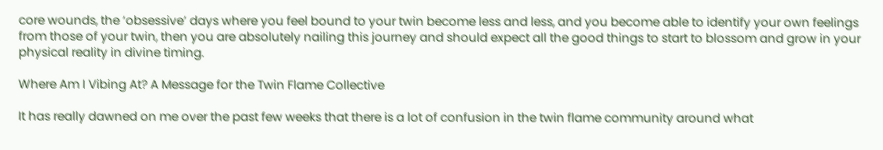core wounds, the ‘obsessive’ days where you feel bound to your twin become less and less, and you become able to identify your own feelings from those of your twin, then you are absolutely nailing this journey and should expect all the good things to start to blossom and grow in your physical reality in divine timing.

Where Am I Vibing At? A Message for the Twin Flame Collective

It has really dawned on me over the past few weeks that there is a lot of confusion in the twin flame community around what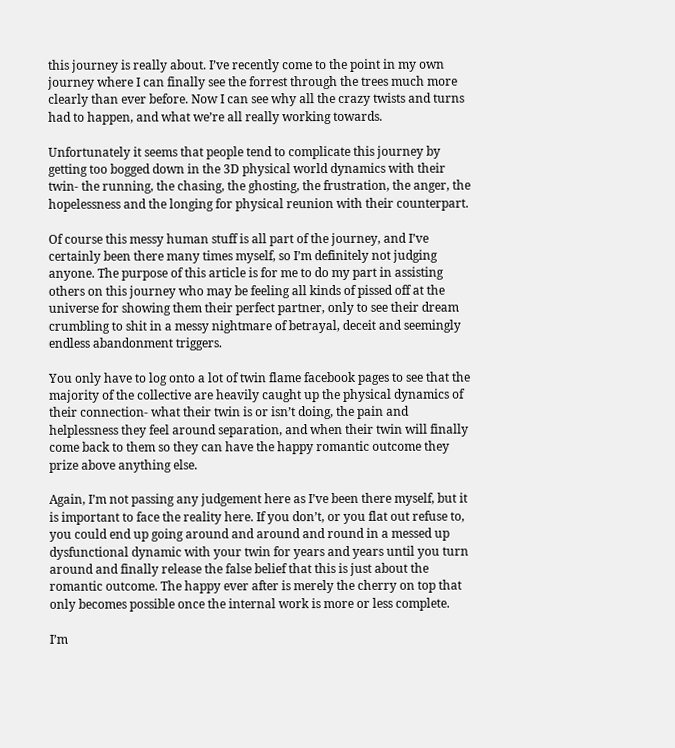this journey is really about. I’ve recently come to the point in my own journey where I can finally see the forrest through the trees much more clearly than ever before. Now I can see why all the crazy twists and turns had to happen, and what we’re all really working towards.

Unfortunately it seems that people tend to complicate this journey by getting too bogged down in the 3D physical world dynamics with their twin- the running, the chasing, the ghosting, the frustration, the anger, the hopelessness and the longing for physical reunion with their counterpart.

Of course this messy human stuff is all part of the journey, and I’ve certainly been there many times myself, so I’m definitely not judging anyone. The purpose of this article is for me to do my part in assisting others on this journey who may be feeling all kinds of pissed off at the universe for showing them their perfect partner, only to see their dream crumbling to shit in a messy nightmare of betrayal, deceit and seemingly endless abandonment triggers.

You only have to log onto a lot of twin flame facebook pages to see that the majority of the collective are heavily caught up the physical dynamics of their connection- what their twin is or isn’t doing, the pain and helplessness they feel around separation, and when their twin will finally come back to them so they can have the happy romantic outcome they prize above anything else.

Again, I’m not passing any judgement here as I’ve been there myself, but it is important to face the reality here. If you don’t, or you flat out refuse to, you could end up going around and around and round in a messed up dysfunctional dynamic with your twin for years and years until you turn around and finally release the false belief that this is just about the romantic outcome. The happy ever after is merely the cherry on top that only becomes possible once the internal work is more or less complete.

I’m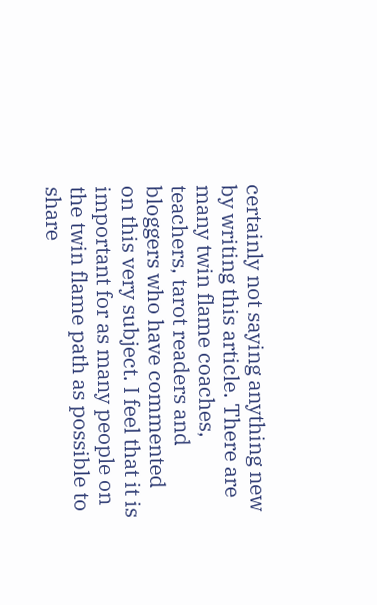certainly not saying anything new by writing this article. There are many twin flame coaches, teachers, tarot readers and bloggers who have commented on this very subject. I feel that it is important for as many people on the twin flame path as possible to share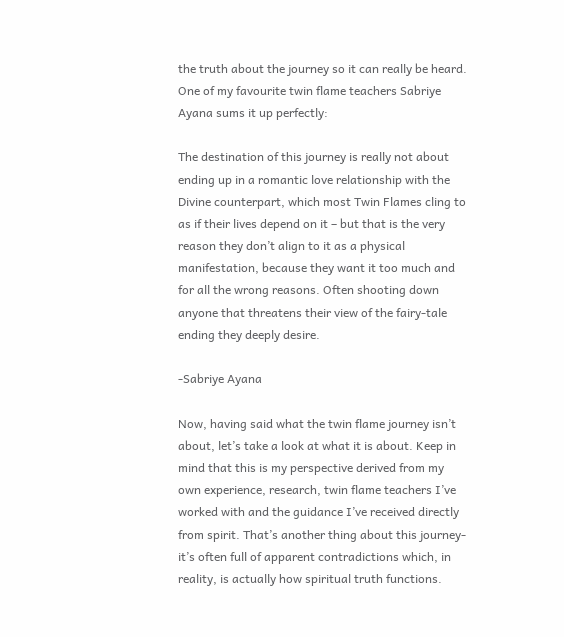the truth about the journey so it can really be heard. One of my favourite twin flame teachers Sabriye Ayana sums it up perfectly:

The destination of this journey is really not about ending up in a romantic love relationship with the Divine counterpart, which most Twin Flames cling to as if their lives depend on it – but that is the very reason they don’t align to it as a physical manifestation, because they want it too much and for all the wrong reasons. Often shooting down anyone that threatens their view of the fairy-tale ending they deeply desire.

-Sabriye Ayana

Now, having said what the twin flame journey isn’t about, let’s take a look at what it is about. Keep in mind that this is my perspective derived from my own experience, research, twin flame teachers I’ve worked with and the guidance I’ve received directly from spirit. That’s another thing about this journey- it’s often full of apparent contradictions which, in reality, is actually how spiritual truth functions.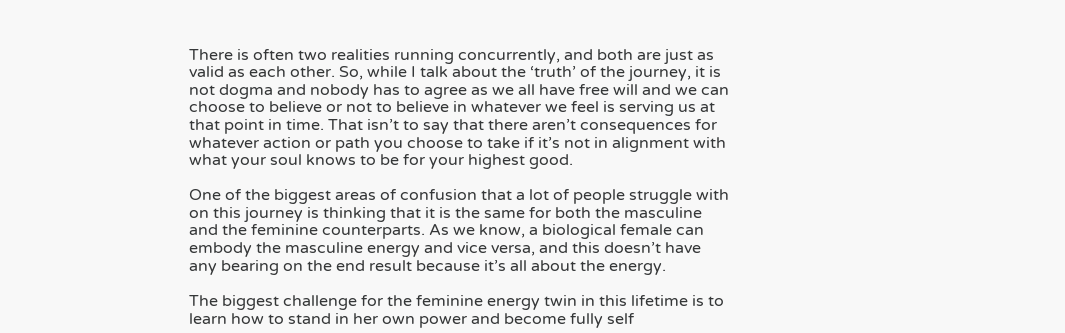There is often two realities running concurrently, and both are just as valid as each other. So, while I talk about the ‘truth’ of the journey, it is not dogma and nobody has to agree as we all have free will and we can choose to believe or not to believe in whatever we feel is serving us at that point in time. That isn’t to say that there aren’t consequences for whatever action or path you choose to take if it’s not in alignment with what your soul knows to be for your highest good.

One of the biggest areas of confusion that a lot of people struggle with on this journey is thinking that it is the same for both the masculine and the feminine counterparts. As we know, a biological female can embody the masculine energy and vice versa, and this doesn’t have any bearing on the end result because it’s all about the energy.

The biggest challenge for the feminine energy twin in this lifetime is to learn how to stand in her own power and become fully self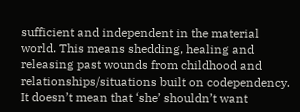sufficient and independent in the material world. This means shedding, healing and releasing past wounds from childhood and relationships/situations built on codependency. It doesn’t mean that ‘she’ shouldn’t want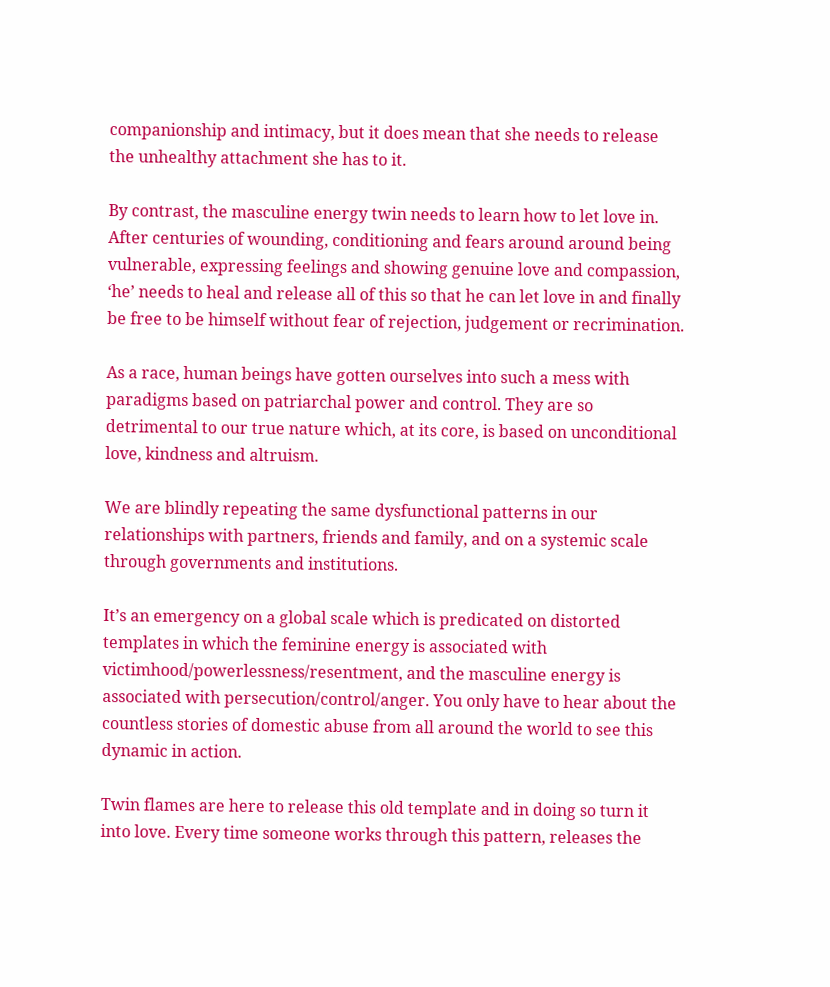companionship and intimacy, but it does mean that she needs to release the unhealthy attachment she has to it.

By contrast, the masculine energy twin needs to learn how to let love in. After centuries of wounding, conditioning and fears around around being vulnerable, expressing feelings and showing genuine love and compassion, ‘he’ needs to heal and release all of this so that he can let love in and finally be free to be himself without fear of rejection, judgement or recrimination.

As a race, human beings have gotten ourselves into such a mess with paradigms based on patriarchal power and control. They are so detrimental to our true nature which, at its core, is based on unconditional love, kindness and altruism.

We are blindly repeating the same dysfunctional patterns in our relationships with partners, friends and family, and on a systemic scale through governments and institutions.

It’s an emergency on a global scale which is predicated on distorted templates in which the feminine energy is associated with victimhood/powerlessness/resentment, and the masculine energy is associated with persecution/control/anger. You only have to hear about the countless stories of domestic abuse from all around the world to see this dynamic in action.

Twin flames are here to release this old template and in doing so turn it into love. Every time someone works through this pattern, releases the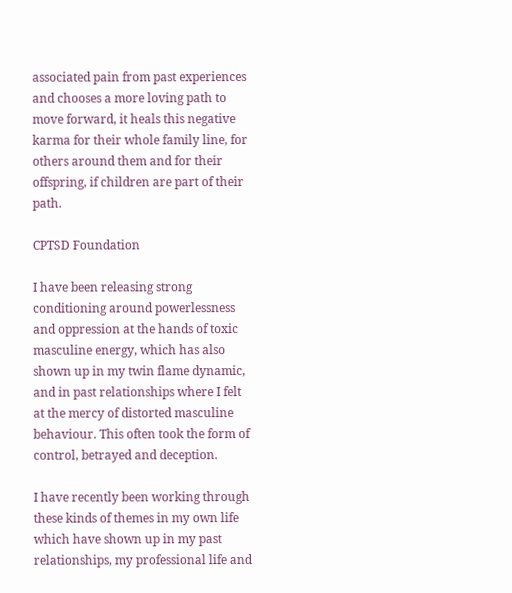associated pain from past experiences and chooses a more loving path to move forward, it heals this negative karma for their whole family line, for others around them and for their offspring, if children are part of their path.

CPTSD Foundation

I have been releasing strong conditioning around powerlessness and oppression at the hands of toxic masculine energy, which has also shown up in my twin flame dynamic, and in past relationships where I felt at the mercy of distorted masculine behaviour. This often took the form of control, betrayed and deception.

I have recently been working through these kinds of themes in my own life which have shown up in my past relationships, my professional life and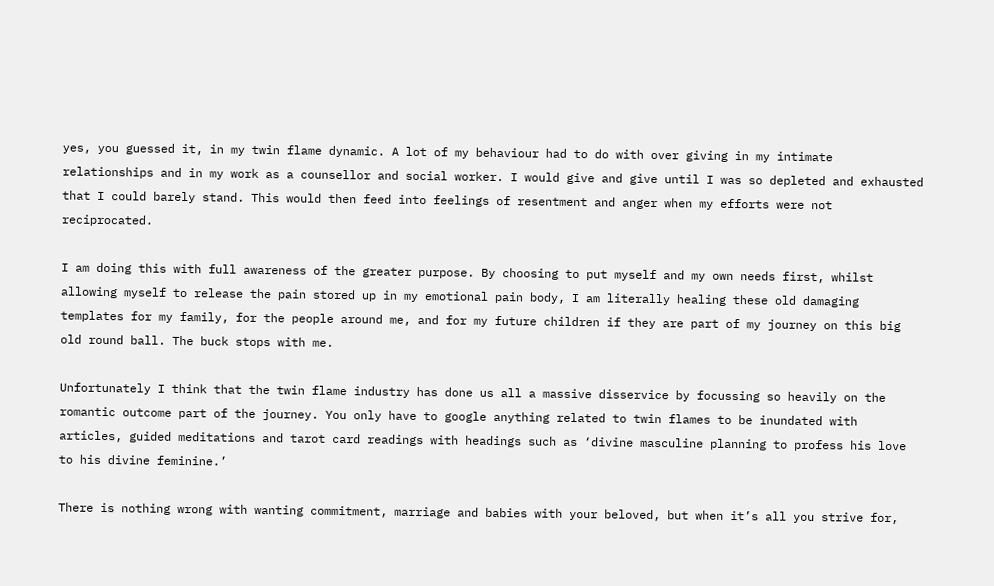yes, you guessed it, in my twin flame dynamic. A lot of my behaviour had to do with over giving in my intimate relationships and in my work as a counsellor and social worker. I would give and give until I was so depleted and exhausted that I could barely stand. This would then feed into feelings of resentment and anger when my efforts were not reciprocated.

I am doing this with full awareness of the greater purpose. By choosing to put myself and my own needs first, whilst allowing myself to release the pain stored up in my emotional pain body, I am literally healing these old damaging templates for my family, for the people around me, and for my future children if they are part of my journey on this big old round ball. The buck stops with me.

Unfortunately I think that the twin flame industry has done us all a massive disservice by focussing so heavily on the romantic outcome part of the journey. You only have to google anything related to twin flames to be inundated with articles, guided meditations and tarot card readings with headings such as ‘divine masculine planning to profess his love to his divine feminine.’

There is nothing wrong with wanting commitment, marriage and babies with your beloved, but when it’s all you strive for,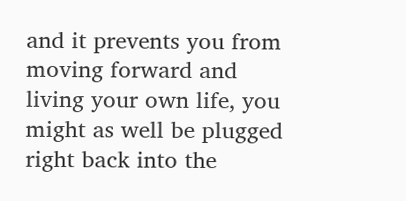and it prevents you from moving forward and living your own life, you might as well be plugged right back into the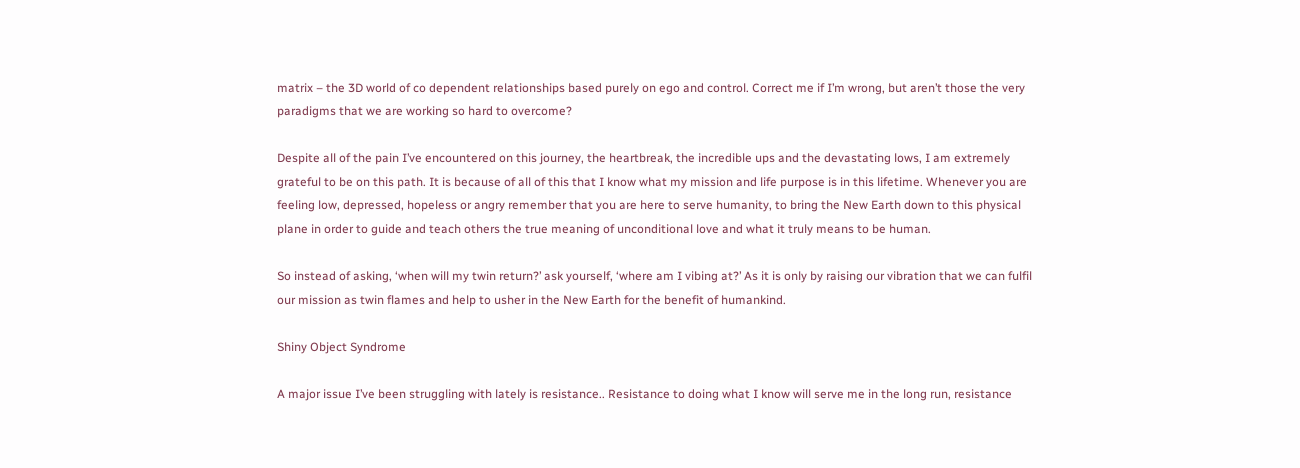matrix – the 3D world of co dependent relationships based purely on ego and control. Correct me if I’m wrong, but aren’t those the very paradigms that we are working so hard to overcome?

Despite all of the pain I’ve encountered on this journey, the heartbreak, the incredible ups and the devastating lows, I am extremely grateful to be on this path. It is because of all of this that I know what my mission and life purpose is in this lifetime. Whenever you are feeling low, depressed, hopeless or angry remember that you are here to serve humanity, to bring the New Earth down to this physical plane in order to guide and teach others the true meaning of unconditional love and what it truly means to be human.

So instead of asking, ‘when will my twin return?’ ask yourself, ‘where am I vibing at?’ As it is only by raising our vibration that we can fulfil our mission as twin flames and help to usher in the New Earth for the benefit of humankind.

Shiny Object Syndrome

A major issue I’ve been struggling with lately is resistance.. Resistance to doing what I know will serve me in the long run, resistance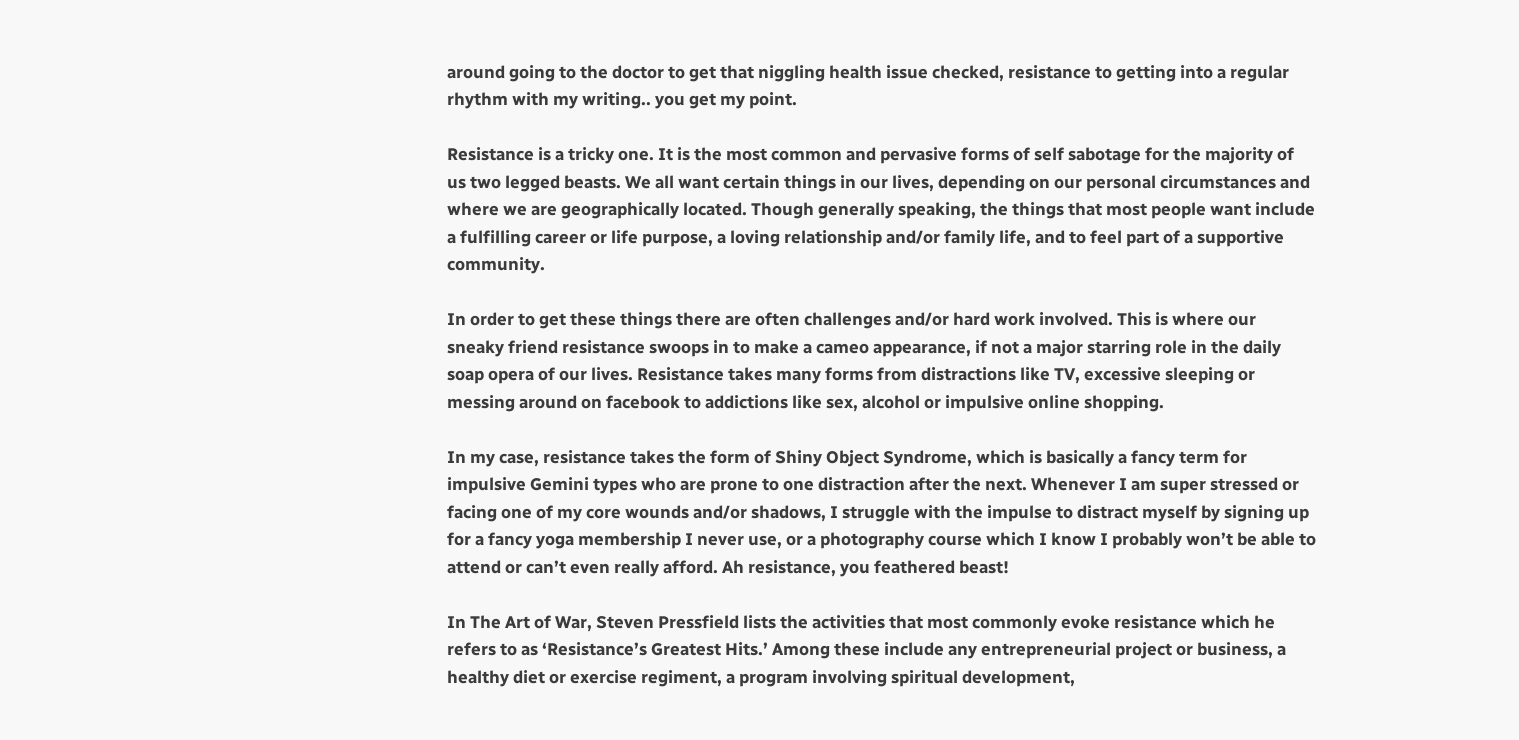around going to the doctor to get that niggling health issue checked, resistance to getting into a regular rhythm with my writing.. you get my point.

Resistance is a tricky one. It is the most common and pervasive forms of self sabotage for the majority of us two legged beasts. We all want certain things in our lives, depending on our personal circumstances and where we are geographically located. Though generally speaking, the things that most people want include a fulfilling career or life purpose, a loving relationship and/or family life, and to feel part of a supportive community.

In order to get these things there are often challenges and/or hard work involved. This is where our sneaky friend resistance swoops in to make a cameo appearance, if not a major starring role in the daily soap opera of our lives. Resistance takes many forms from distractions like TV, excessive sleeping or messing around on facebook to addictions like sex, alcohol or impulsive online shopping.

In my case, resistance takes the form of Shiny Object Syndrome, which is basically a fancy term for impulsive Gemini types who are prone to one distraction after the next. Whenever I am super stressed or facing one of my core wounds and/or shadows, I struggle with the impulse to distract myself by signing up for a fancy yoga membership I never use, or a photography course which I know I probably won’t be able to attend or can’t even really afford. Ah resistance, you feathered beast!

In The Art of War, Steven Pressfield lists the activities that most commonly evoke resistance which he refers to as ‘Resistance’s Greatest Hits.’ Among these include any entrepreneurial project or business, a healthy diet or exercise regiment, a program involving spiritual development,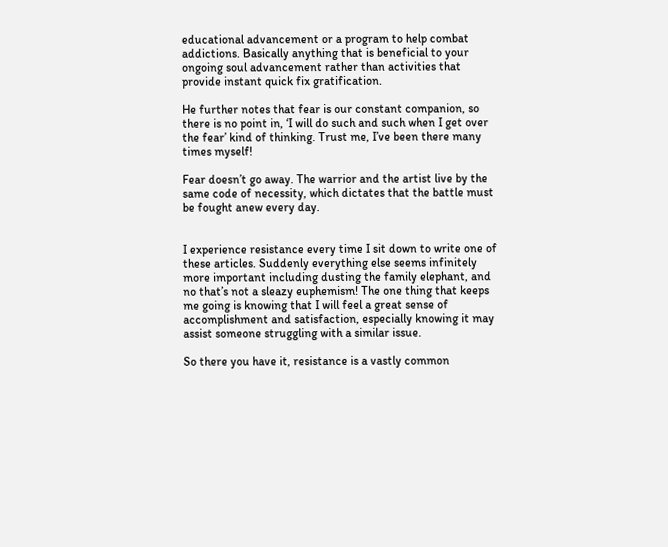educational advancement or a program to help combat addictions. Basically anything that is beneficial to your ongoing soul advancement rather than activities that provide instant quick fix gratification.

He further notes that fear is our constant companion, so there is no point in, ‘I will do such and such when I get over the fear’ kind of thinking. Trust me, I’ve been there many times myself!

Fear doesn’t go away. The warrior and the artist live by the same code of necessity, which dictates that the battle must be fought anew every day.


I experience resistance every time I sit down to write one of these articles. Suddenly everything else seems infinitely more important including dusting the family elephant, and no that’s not a sleazy euphemism! The one thing that keeps me going is knowing that I will feel a great sense of accomplishment and satisfaction, especially knowing it may assist someone struggling with a similar issue.

So there you have it, resistance is a vastly common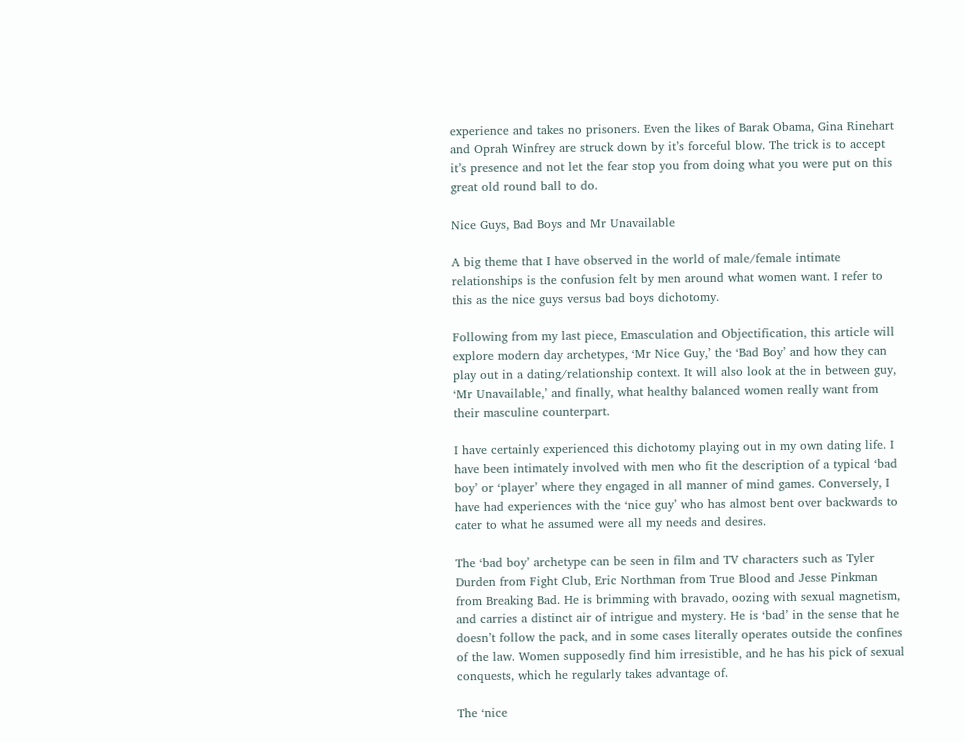experience and takes no prisoners. Even the likes of Barak Obama, Gina Rinehart and Oprah Winfrey are struck down by it’s forceful blow. The trick is to accept it’s presence and not let the fear stop you from doing what you were put on this great old round ball to do.

Nice Guys, Bad Boys and Mr Unavailable

A big theme that I have observed in the world of male/female intimate relationships is the confusion felt by men around what women want. I refer to this as the nice guys versus bad boys dichotomy.

Following from my last piece, Emasculation and Objectification, this article will explore modern day archetypes, ‘Mr Nice Guy,’ the ‘Bad Boy’ and how they can play out in a dating/relationship context. It will also look at the in between guy, ‘Mr Unavailable,’ and finally, what healthy balanced women really want from their masculine counterpart.

I have certainly experienced this dichotomy playing out in my own dating life. I have been intimately involved with men who fit the description of a typical ‘bad boy’ or ‘player’ where they engaged in all manner of mind games. Conversely, I have had experiences with the ‘nice guy’ who has almost bent over backwards to cater to what he assumed were all my needs and desires.

The ‘bad boy’ archetype can be seen in film and TV characters such as Tyler Durden from Fight Club, Eric Northman from True Blood and Jesse Pinkman from Breaking Bad. He is brimming with bravado, oozing with sexual magnetism, and carries a distinct air of intrigue and mystery. He is ‘bad’ in the sense that he doesn’t follow the pack, and in some cases literally operates outside the confines of the law. Women supposedly find him irresistible, and he has his pick of sexual conquests, which he regularly takes advantage of.

The ‘nice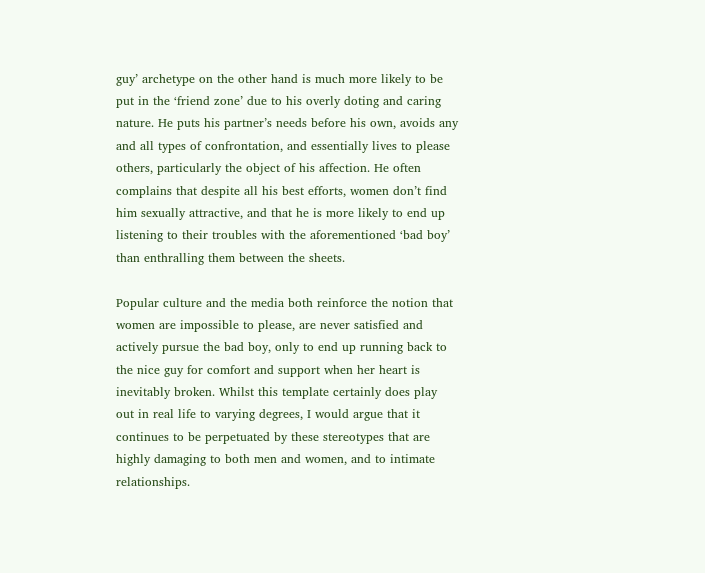guy’ archetype on the other hand is much more likely to be put in the ‘friend zone’ due to his overly doting and caring nature. He puts his partner’s needs before his own, avoids any and all types of confrontation, and essentially lives to please others, particularly the object of his affection. He often complains that despite all his best efforts, women don’t find him sexually attractive, and that he is more likely to end up listening to their troubles with the aforementioned ‘bad boy’ than enthralling them between the sheets.

Popular culture and the media both reinforce the notion that women are impossible to please, are never satisfied and actively pursue the bad boy, only to end up running back to the nice guy for comfort and support when her heart is inevitably broken. Whilst this template certainly does play out in real life to varying degrees, I would argue that it continues to be perpetuated by these stereotypes that are highly damaging to both men and women, and to intimate relationships.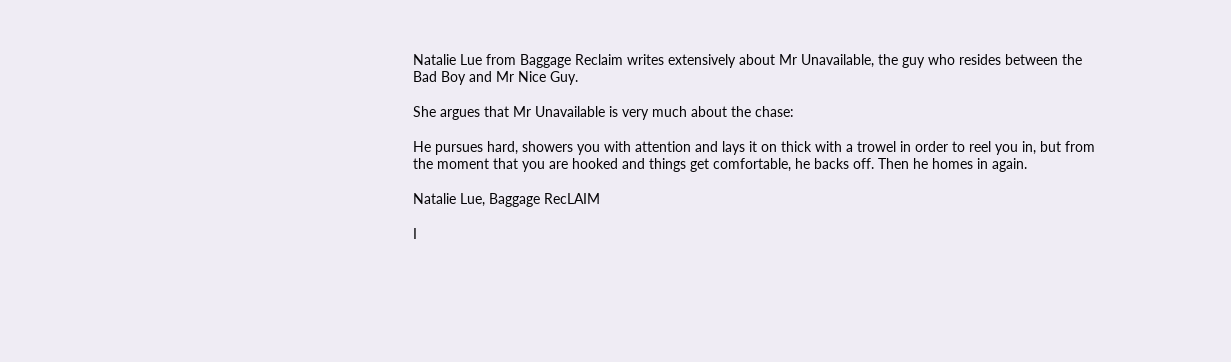Natalie Lue from Baggage Reclaim writes extensively about Mr Unavailable, the guy who resides between the Bad Boy and Mr Nice Guy.

She argues that Mr Unavailable is very much about the chase:

He pursues hard, showers you with attention and lays it on thick with a trowel in order to reel you in, but from the moment that you are hooked and things get comfortable, he backs off. Then he homes in again.

Natalie Lue, Baggage RecLAIM

I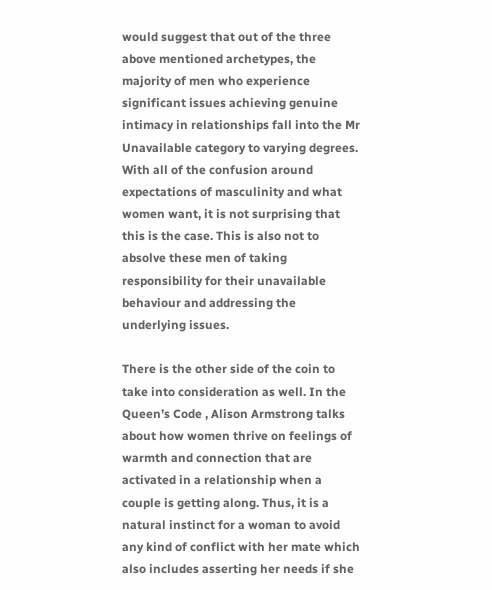would suggest that out of the three above mentioned archetypes, the majority of men who experience significant issues achieving genuine intimacy in relationships fall into the Mr Unavailable category to varying degrees. With all of the confusion around expectations of masculinity and what women want, it is not surprising that this is the case. This is also not to absolve these men of taking responsibility for their unavailable behaviour and addressing the underlying issues.

There is the other side of the coin to take into consideration as well. In the Queen’s Code , Alison Armstrong talks about how women thrive on feelings of warmth and connection that are activated in a relationship when a couple is getting along. Thus, it is a natural instinct for a woman to avoid any kind of conflict with her mate which also includes asserting her needs if she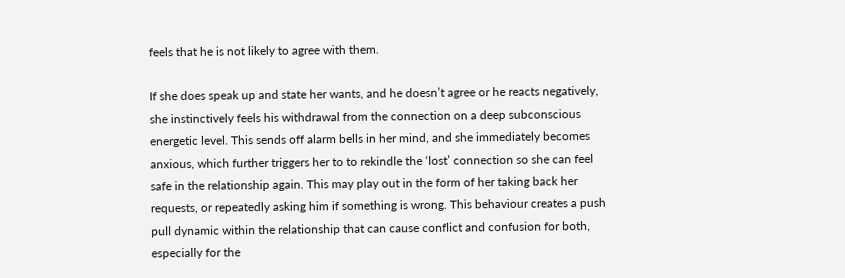feels that he is not likely to agree with them.

If she does speak up and state her wants, and he doesn’t agree or he reacts negatively, she instinctively feels his withdrawal from the connection on a deep subconscious energetic level. This sends off alarm bells in her mind, and she immediately becomes anxious, which further triggers her to to rekindle the ‘lost’ connection so she can feel safe in the relationship again. This may play out in the form of her taking back her requests, or repeatedly asking him if something is wrong. This behaviour creates a push pull dynamic within the relationship that can cause conflict and confusion for both, especially for the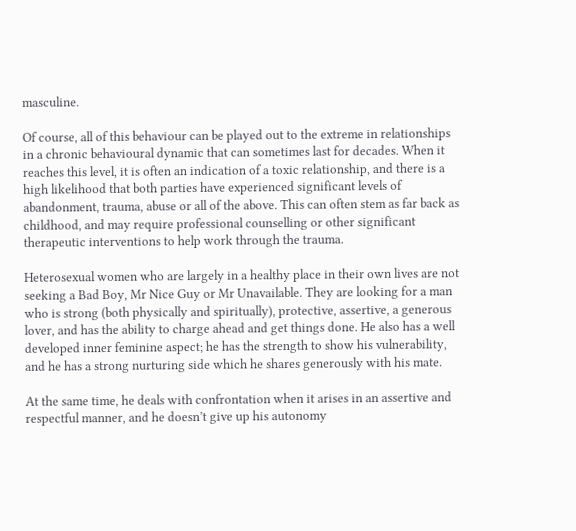masculine.

Of course, all of this behaviour can be played out to the extreme in relationships in a chronic behavioural dynamic that can sometimes last for decades. When it reaches this level, it is often an indication of a toxic relationship, and there is a high likelihood that both parties have experienced significant levels of abandonment, trauma, abuse or all of the above. This can often stem as far back as childhood, and may require professional counselling or other significant therapeutic interventions to help work through the trauma.

Heterosexual women who are largely in a healthy place in their own lives are not seeking a Bad Boy, Mr Nice Guy or Mr Unavailable. They are looking for a man who is strong (both physically and spiritually), protective, assertive, a generous lover, and has the ability to charge ahead and get things done. He also has a well developed inner feminine aspect; he has the strength to show his vulnerability, and he has a strong nurturing side which he shares generously with his mate.

At the same time, he deals with confrontation when it arises in an assertive and respectful manner, and he doesn’t give up his autonomy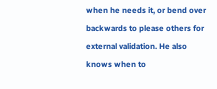when he needs it, or bend over backwards to please others for external validation. He also knows when to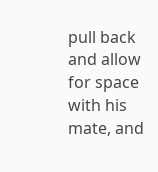pull back and allow for space with his mate, and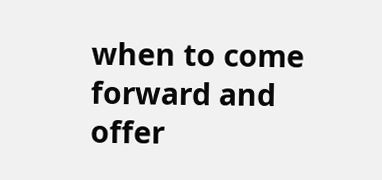when to come forward and offer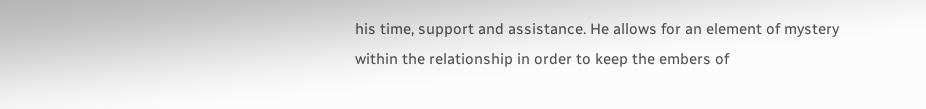his time, support and assistance. He allows for an element of mystery within the relationship in order to keep the embers of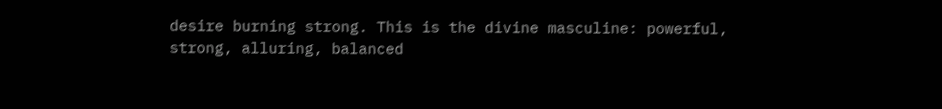desire burning strong. This is the divine masculine: powerful, strong, alluring, balanced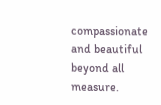compassionate and beautiful beyond all measure.